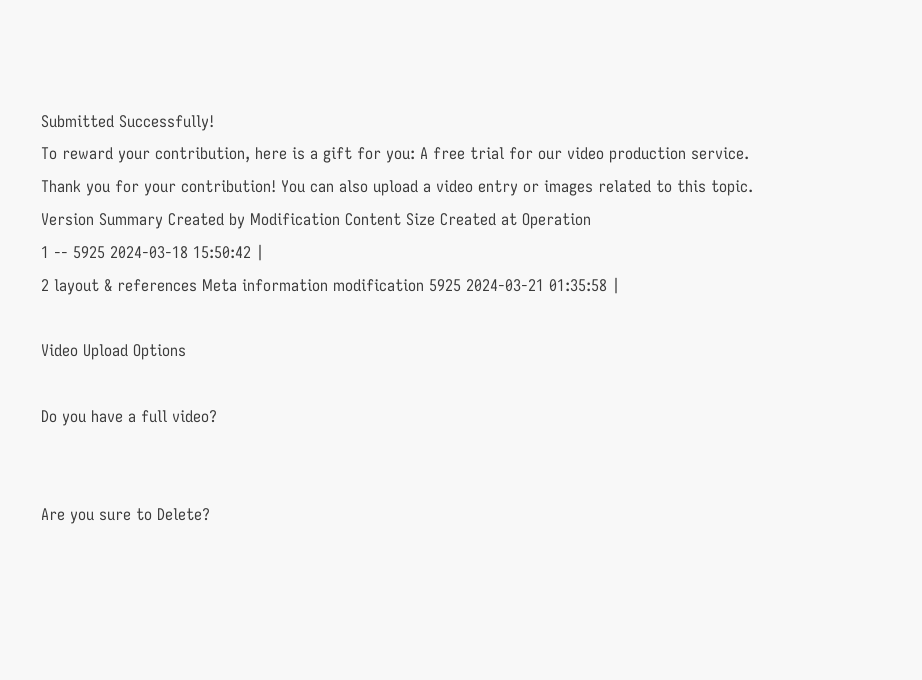Submitted Successfully!
To reward your contribution, here is a gift for you: A free trial for our video production service.
Thank you for your contribution! You can also upload a video entry or images related to this topic.
Version Summary Created by Modification Content Size Created at Operation
1 -- 5925 2024-03-18 15:50:42 |
2 layout & references Meta information modification 5925 2024-03-21 01:35:58 |

Video Upload Options

Do you have a full video?


Are you sure to Delete?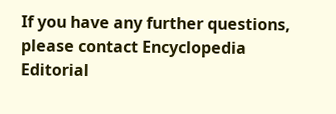If you have any further questions, please contact Encyclopedia Editorial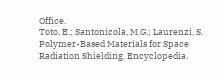Office.
Toto, E.; Santonicola, M.G.; Laurenzi, S. Polymer-Based Materials for Space Radiation Shielding. Encyclopedia.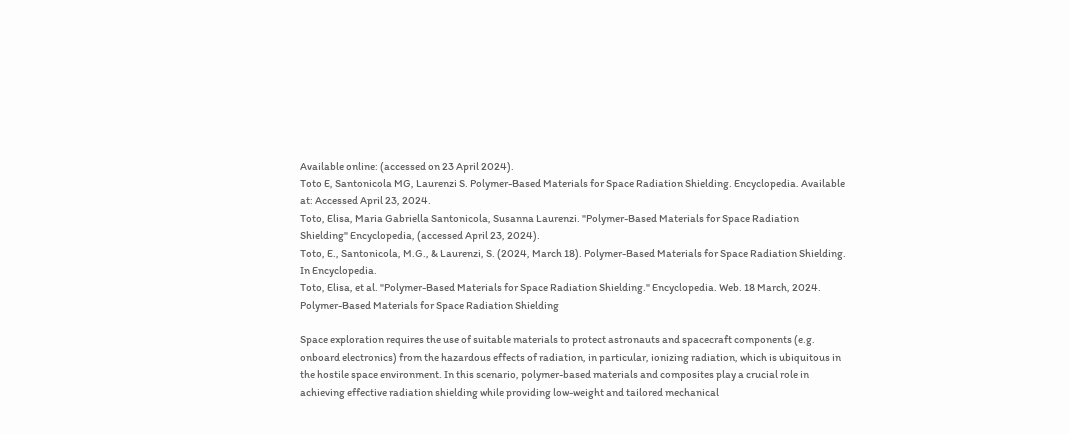Available online: (accessed on 23 April 2024).
Toto E, Santonicola MG, Laurenzi S. Polymer-Based Materials for Space Radiation Shielding. Encyclopedia. Available at: Accessed April 23, 2024.
Toto, Elisa, Maria Gabriella Santonicola, Susanna Laurenzi. "Polymer-Based Materials for Space Radiation Shielding" Encyclopedia, (accessed April 23, 2024).
Toto, E., Santonicola, M.G., & Laurenzi, S. (2024, March 18). Polymer-Based Materials for Space Radiation Shielding. In Encyclopedia.
Toto, Elisa, et al. "Polymer-Based Materials for Space Radiation Shielding." Encyclopedia. Web. 18 March, 2024.
Polymer-Based Materials for Space Radiation Shielding

Space exploration requires the use of suitable materials to protect astronauts and spacecraft components (e.g. onboard electronics) from the hazardous effects of radiation, in particular, ionizing radiation, which is ubiquitous in the hostile space environment. In this scenario, polymer-based materials and composites play a crucial role in achieving effective radiation shielding while providing low-weight and tailored mechanical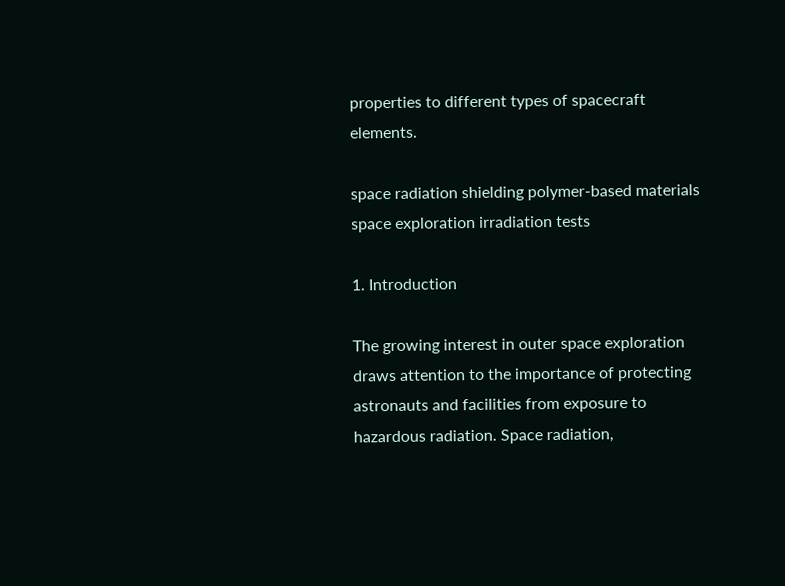properties to different types of spacecraft elements.

space radiation shielding polymer-based materials space exploration irradiation tests

1. Introduction

The growing interest in outer space exploration draws attention to the importance of protecting astronauts and facilities from exposure to hazardous radiation. Space radiation,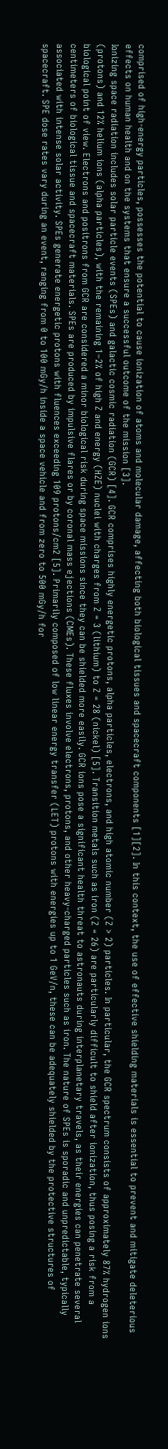comprised of high-energy particles, possesses the potential to cause ionization of atoms and molecular damage, affecting both biological tissues and spacecraft components [1][2]. In this context, the use of effective shielding materials is essential to prevent and mitigate deleterious effects on human health and on the systems that ensure a successful outcome of the mission [3].
Ionizing space radiation includes solar particle events (SPEs) and galactic cosmic radiation (GCR) [4]. GCR comprises highly energetic protons, alpha particles, electrons, and high atomic number (Z > 2) particles. In particular, the GCR spectrum consists of approximately 87% hydrogen ions (protons) and 12% helium ions (alpha particles), with the remaining 1–2% of high Z and energy (HZE) nuclei with charges from Z = 3 (lithium) to Z = 28 (nickel) [5]. Transition metals such as iron (Z = 26) are particularly difficult to shield after ionization, thus posing a risk from a biological point of view. Electrons and positrons from GCR are considered a minor biological risk during space missions since they can be shielded more easily. GCR ions pose a significant health threat to astronauts during interplanetary travels, as their energies can penetrate several centimeters of biological tissue and spacecraft materials. SPEs are produced by impulsive flares or by coronal mass ejections (CMEs). These fluxes involve electrons, protons, and other heavy-charged particles such as iron. The nature of SPEs is sporadic and unpredictable, typically associated with intense solar activity. SPEs generate energetic protons with fluences exceeding 109 protons/cm2 [5]. Primarily composed of low linear energy transfer (LET) protons with energies up to 1 GeV/n, these can be adequately shielded by the protective structures of spacecraft. SPE dose rates vary during an event, ranging from 0 to 100 mGy/h inside a space vehicle and from zero to 500 mGy/h for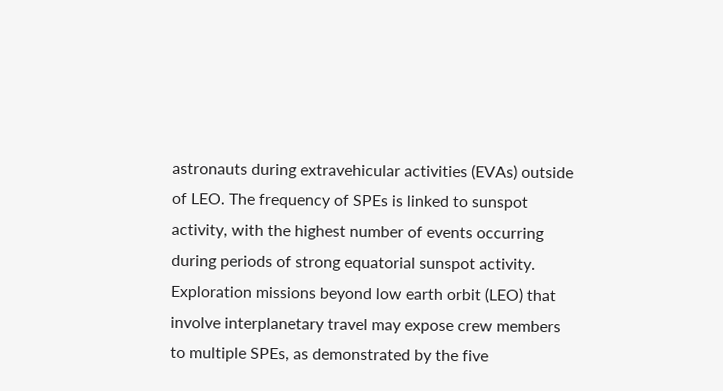astronauts during extravehicular activities (EVAs) outside of LEO. The frequency of SPEs is linked to sunspot activity, with the highest number of events occurring during periods of strong equatorial sunspot activity. Exploration missions beyond low earth orbit (LEO) that involve interplanetary travel may expose crew members to multiple SPEs, as demonstrated by the five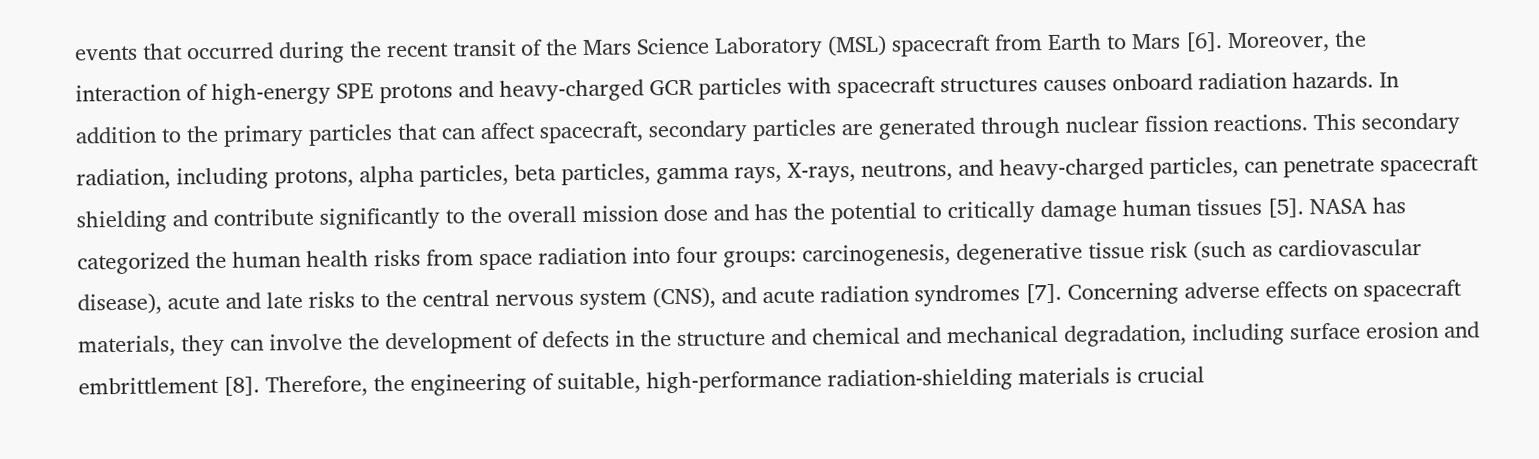events that occurred during the recent transit of the Mars Science Laboratory (MSL) spacecraft from Earth to Mars [6]. Moreover, the interaction of high-energy SPE protons and heavy-charged GCR particles with spacecraft structures causes onboard radiation hazards. In addition to the primary particles that can affect spacecraft, secondary particles are generated through nuclear fission reactions. This secondary radiation, including protons, alpha particles, beta particles, gamma rays, X-rays, neutrons, and heavy-charged particles, can penetrate spacecraft shielding and contribute significantly to the overall mission dose and has the potential to critically damage human tissues [5]. NASA has categorized the human health risks from space radiation into four groups: carcinogenesis, degenerative tissue risk (such as cardiovascular disease), acute and late risks to the central nervous system (CNS), and acute radiation syndromes [7]. Concerning adverse effects on spacecraft materials, they can involve the development of defects in the structure and chemical and mechanical degradation, including surface erosion and embrittlement [8]. Therefore, the engineering of suitable, high-performance radiation-shielding materials is crucial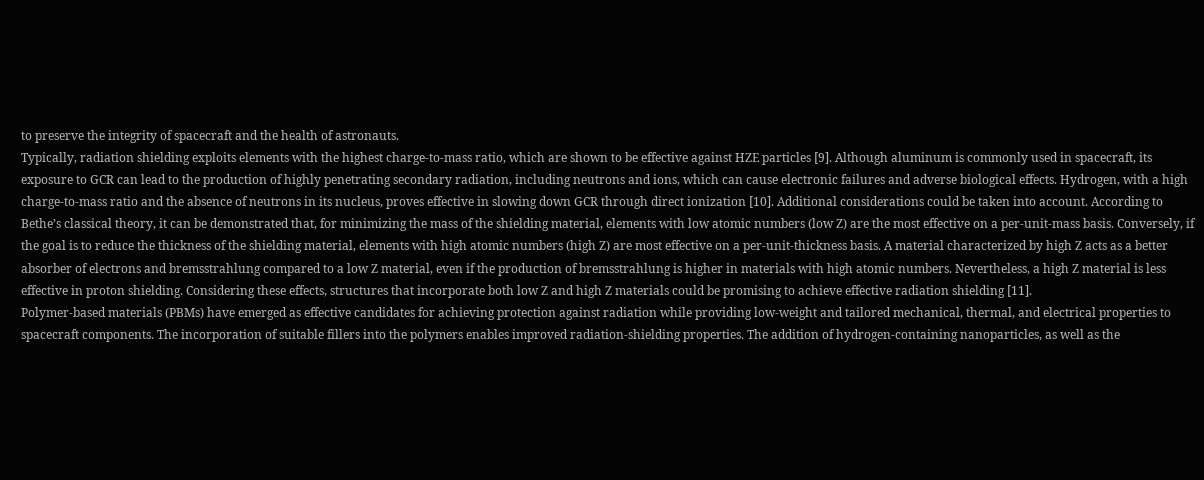to preserve the integrity of spacecraft and the health of astronauts.
Typically, radiation shielding exploits elements with the highest charge-to-mass ratio, which are shown to be effective against HZE particles [9]. Although aluminum is commonly used in spacecraft, its exposure to GCR can lead to the production of highly penetrating secondary radiation, including neutrons and ions, which can cause electronic failures and adverse biological effects. Hydrogen, with a high charge-to-mass ratio and the absence of neutrons in its nucleus, proves effective in slowing down GCR through direct ionization [10]. Additional considerations could be taken into account. According to Bethe’s classical theory, it can be demonstrated that, for minimizing the mass of the shielding material, elements with low atomic numbers (low Z) are the most effective on a per-unit-mass basis. Conversely, if the goal is to reduce the thickness of the shielding material, elements with high atomic numbers (high Z) are most effective on a per-unit-thickness basis. A material characterized by high Z acts as a better absorber of electrons and bremsstrahlung compared to a low Z material, even if the production of bremsstrahlung is higher in materials with high atomic numbers. Nevertheless, a high Z material is less effective in proton shielding. Considering these effects, structures that incorporate both low Z and high Z materials could be promising to achieve effective radiation shielding [11].
Polymer-based materials (PBMs) have emerged as effective candidates for achieving protection against radiation while providing low-weight and tailored mechanical, thermal, and electrical properties to spacecraft components. The incorporation of suitable fillers into the polymers enables improved radiation-shielding properties. The addition of hydrogen-containing nanoparticles, as well as the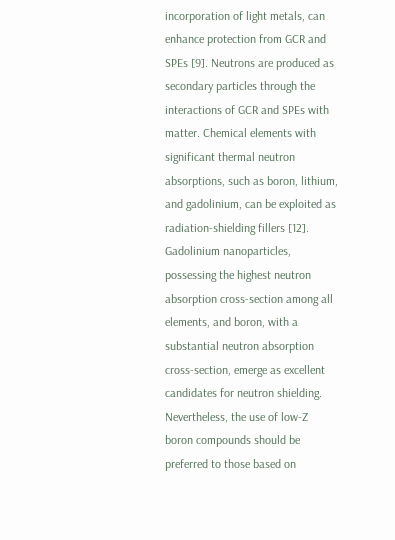incorporation of light metals, can enhance protection from GCR and SPEs [9]. Neutrons are produced as secondary particles through the interactions of GCR and SPEs with matter. Chemical elements with significant thermal neutron absorptions, such as boron, lithium, and gadolinium, can be exploited as radiation-shielding fillers [12]. Gadolinium nanoparticles, possessing the highest neutron absorption cross-section among all elements, and boron, with a substantial neutron absorption cross-section, emerge as excellent candidates for neutron shielding. Nevertheless, the use of low-Z boron compounds should be preferred to those based on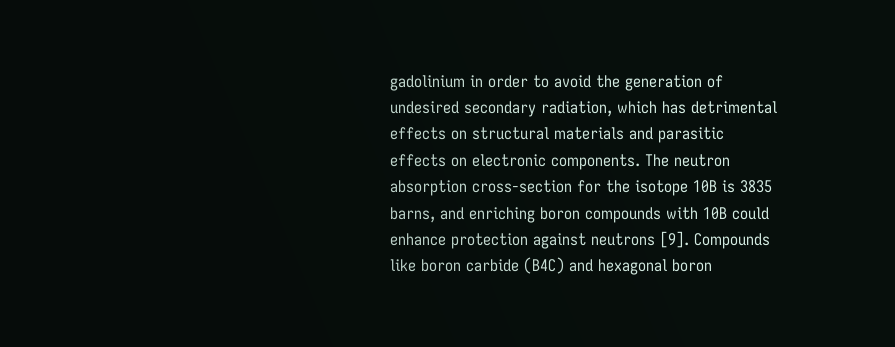gadolinium in order to avoid the generation of undesired secondary radiation, which has detrimental effects on structural materials and parasitic effects on electronic components. The neutron absorption cross-section for the isotope 10B is 3835 barns, and enriching boron compounds with 10B could enhance protection against neutrons [9]. Compounds like boron carbide (B4C) and hexagonal boron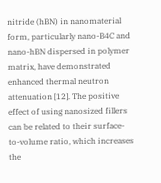nitride (hBN) in nanomaterial form, particularly nano-B4C and nano-hBN dispersed in polymer matrix, have demonstrated enhanced thermal neutron attenuation [12]. The positive effect of using nanosized fillers can be related to their surface-to-volume ratio, which increases the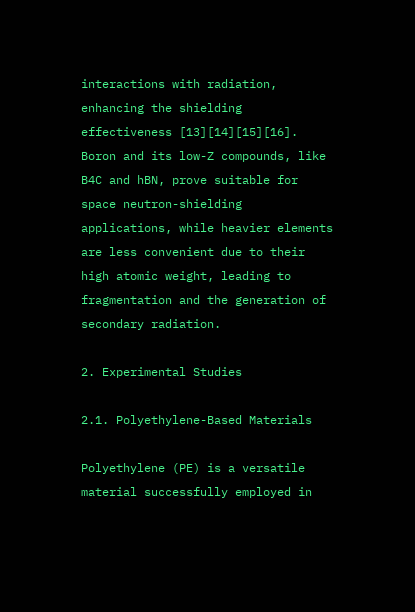interactions with radiation, enhancing the shielding effectiveness [13][14][15][16]. Boron and its low-Z compounds, like B4C and hBN, prove suitable for space neutron-shielding applications, while heavier elements are less convenient due to their high atomic weight, leading to fragmentation and the generation of secondary radiation.

2. Experimental Studies

2.1. Polyethylene-Based Materials

Polyethylene (PE) is a versatile material successfully employed in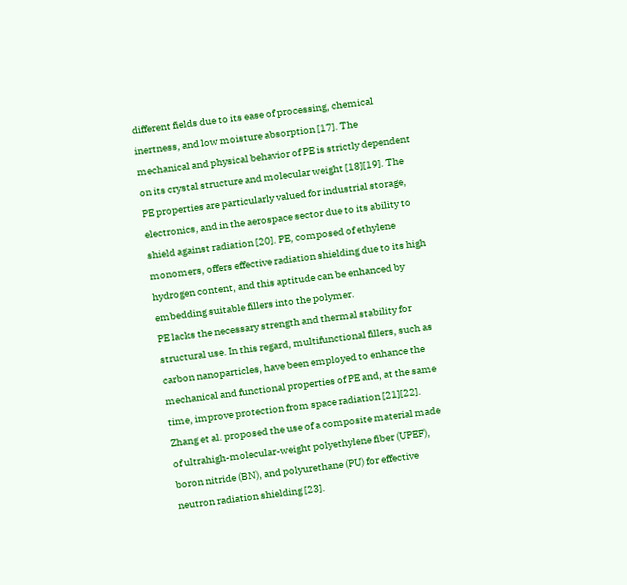different fields due to its ease of processing, chemical inertness, and low moisture absorption [17]. The mechanical and physical behavior of PE is strictly dependent on its crystal structure and molecular weight [18][19]. The PE properties are particularly valued for industrial storage, electronics, and in the aerospace sector due to its ability to shield against radiation [20]. PE, composed of ethylene monomers, offers effective radiation shielding due to its high hydrogen content, and this aptitude can be enhanced by embedding suitable fillers into the polymer.
PE lacks the necessary strength and thermal stability for structural use. In this regard, multifunctional fillers, such as carbon nanoparticles, have been employed to enhance the mechanical and functional properties of PE and, at the same time, improve protection from space radiation [21][22].
Zhang et al. proposed the use of a composite material made of ultrahigh-molecular-weight polyethylene fiber (UPEF), boron nitride (BN), and polyurethane (PU) for effective neutron radiation shielding [23].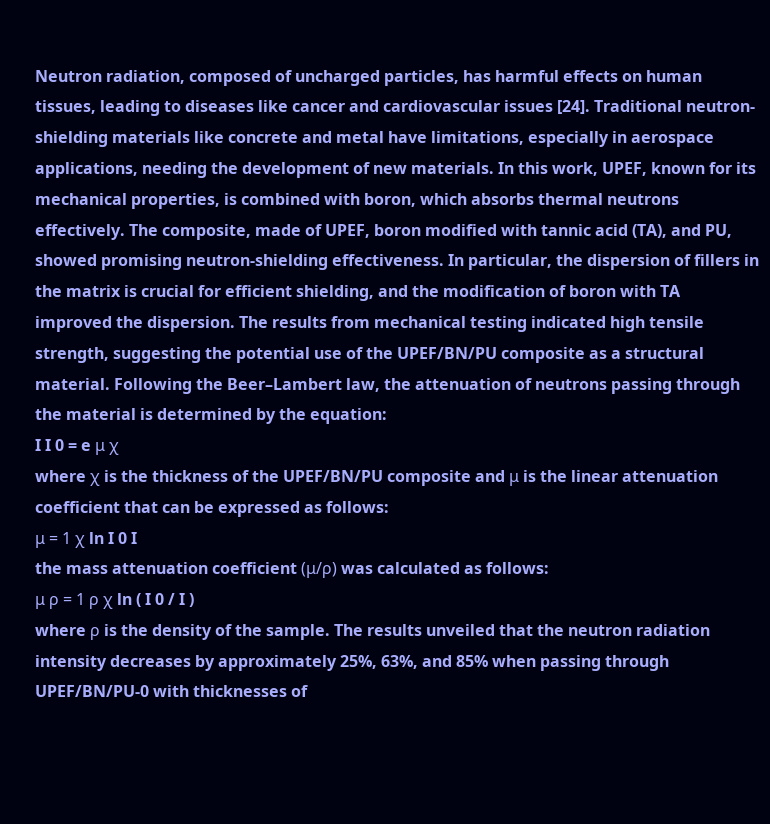Neutron radiation, composed of uncharged particles, has harmful effects on human tissues, leading to diseases like cancer and cardiovascular issues [24]. Traditional neutron-shielding materials like concrete and metal have limitations, especially in aerospace applications, needing the development of new materials. In this work, UPEF, known for its mechanical properties, is combined with boron, which absorbs thermal neutrons effectively. The composite, made of UPEF, boron modified with tannic acid (TA), and PU, showed promising neutron-shielding effectiveness. In particular, the dispersion of fillers in the matrix is crucial for efficient shielding, and the modification of boron with TA improved the dispersion. The results from mechanical testing indicated high tensile strength, suggesting the potential use of the UPEF/BN/PU composite as a structural material. Following the Beer–Lambert law, the attenuation of neutrons passing through the material is determined by the equation:
I I 0 = e μ χ
where χ is the thickness of the UPEF/BN/PU composite and μ is the linear attenuation coefficient that can be expressed as follows:
μ = 1 χ ln I 0 I
the mass attenuation coefficient (μ/ρ) was calculated as follows:
μ ρ = 1 ρ χ ln ( I 0 / I )
where ρ is the density of the sample. The results unveiled that the neutron radiation intensity decreases by approximately 25%, 63%, and 85% when passing through UPEF/BN/PU-0 with thicknesses of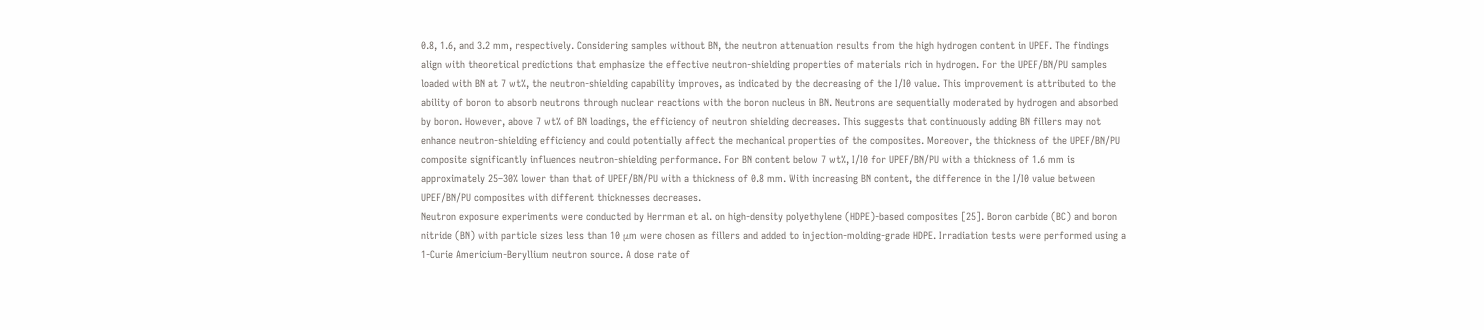0.8, 1.6, and 3.2 mm, respectively. Considering samples without BN, the neutron attenuation results from the high hydrogen content in UPEF. The findings align with theoretical predictions that emphasize the effective neutron-shielding properties of materials rich in hydrogen. For the UPEF/BN/PU samples loaded with BN at 7 wt%, the neutron-shielding capability improves, as indicated by the decreasing of the I/I0 value. This improvement is attributed to the ability of boron to absorb neutrons through nuclear reactions with the boron nucleus in BN. Neutrons are sequentially moderated by hydrogen and absorbed by boron. However, above 7 wt% of BN loadings, the efficiency of neutron shielding decreases. This suggests that continuously adding BN fillers may not enhance neutron-shielding efficiency and could potentially affect the mechanical properties of the composites. Moreover, the thickness of the UPEF/BN/PU composite significantly influences neutron-shielding performance. For BN content below 7 wt%, I/I0 for UPEF/BN/PU with a thickness of 1.6 mm is approximately 25–30% lower than that of UPEF/BN/PU with a thickness of 0.8 mm. With increasing BN content, the difference in the I/I0 value between UPEF/BN/PU composites with different thicknesses decreases.
Neutron exposure experiments were conducted by Herrman et al. on high-density polyethylene (HDPE)-based composites [25]. Boron carbide (BC) and boron nitride (BN) with particle sizes less than 10 μm were chosen as fillers and added to injection-molding-grade HDPE. Irradiation tests were performed using a 1-Curie Americium-Beryllium neutron source. A dose rate of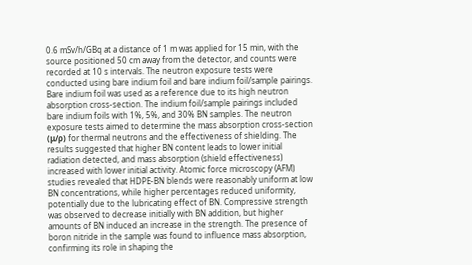0.6 mSv/h/GBq at a distance of 1 m was applied for 15 min, with the source positioned 50 cm away from the detector, and counts were recorded at 10 s intervals. The neutron exposure tests were conducted using bare indium foil and bare indium foil/sample pairings. Bare indium foil was used as a reference due to its high neutron absorption cross-section. The indium foil/sample pairings included bare indium foils with 1%, 5%, and 30% BN samples. The neutron exposure tests aimed to determine the mass absorption cross-section (μ/ρ) for thermal neutrons and the effectiveness of shielding. The results suggested that higher BN content leads to lower initial radiation detected, and mass absorption (shield effectiveness) increased with lower initial activity. Atomic force microscopy (AFM) studies revealed that HDPE-BN blends were reasonably uniform at low BN concentrations, while higher percentages reduced uniformity, potentially due to the lubricating effect of BN. Compressive strength was observed to decrease initially with BN addition, but higher amounts of BN induced an increase in the strength. The presence of boron nitride in the sample was found to influence mass absorption, confirming its role in shaping the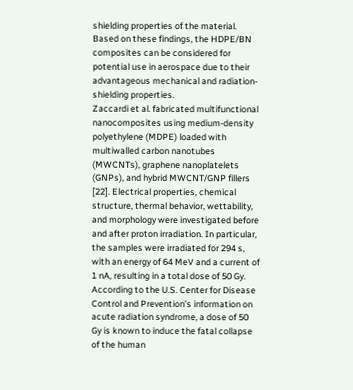shielding properties of the material. Based on these findings, the HDPE/BN composites can be considered for potential use in aerospace due to their advantageous mechanical and radiation-shielding properties.
Zaccardi et al. fabricated multifunctional nanocomposites using medium-density polyethylene (MDPE) loaded with multiwalled carbon nanotubes (MWCNTs), graphene nanoplatelets (GNPs), and hybrid MWCNT/GNP fillers [22]. Electrical properties, chemical structure, thermal behavior, wettability, and morphology were investigated before and after proton irradiation. In particular, the samples were irradiated for 294 s, with an energy of 64 MeV and a current of 1 nA, resulting in a total dose of 50 Gy. According to the U.S. Center for Disease Control and Prevention’s information on acute radiation syndrome, a dose of 50 Gy is known to induce the fatal collapse of the human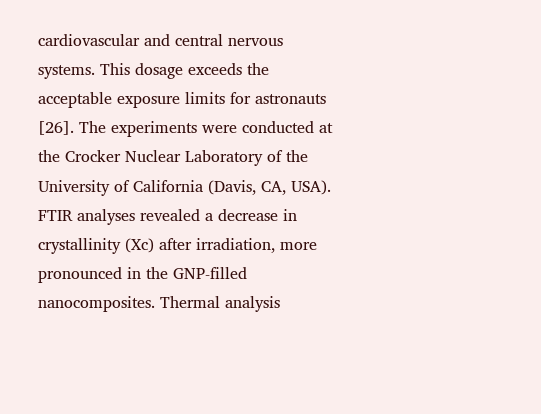cardiovascular and central nervous systems. This dosage exceeds the acceptable exposure limits for astronauts [26]. The experiments were conducted at the Crocker Nuclear Laboratory of the University of California (Davis, CA, USA). FTIR analyses revealed a decrease in crystallinity (Xc) after irradiation, more pronounced in the GNP-filled nanocomposites. Thermal analysis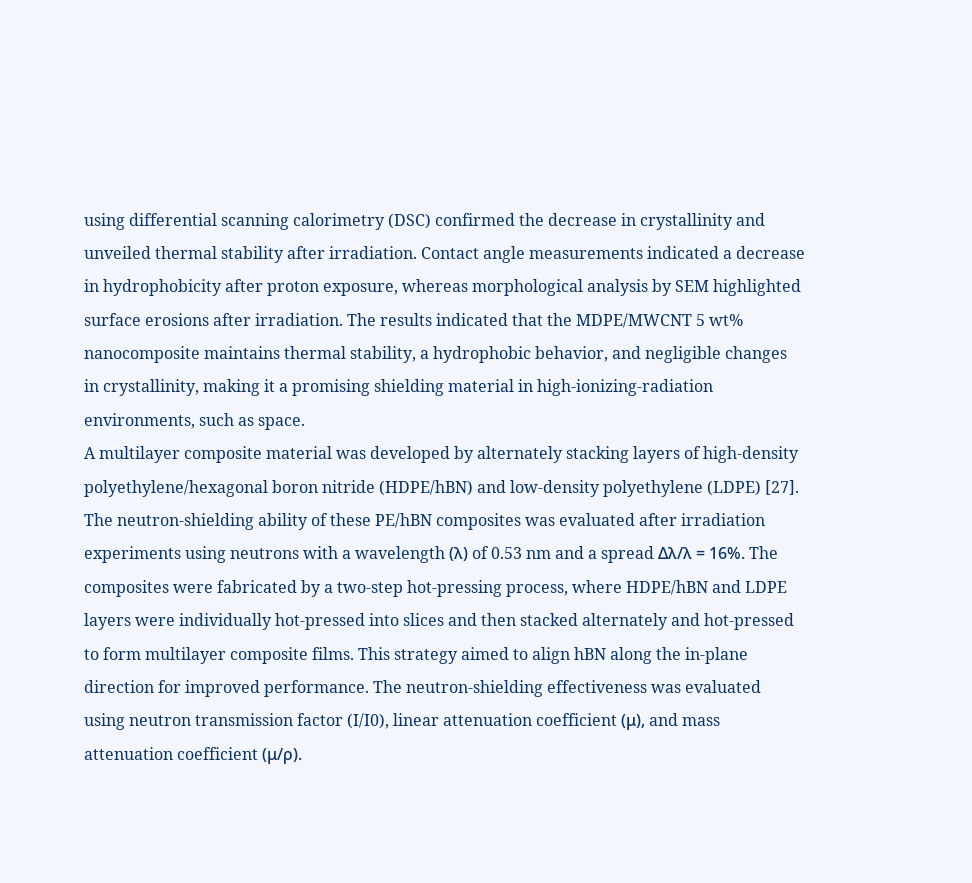using differential scanning calorimetry (DSC) confirmed the decrease in crystallinity and unveiled thermal stability after irradiation. Contact angle measurements indicated a decrease in hydrophobicity after proton exposure, whereas morphological analysis by SEM highlighted surface erosions after irradiation. The results indicated that the MDPE/MWCNT 5 wt% nanocomposite maintains thermal stability, a hydrophobic behavior, and negligible changes in crystallinity, making it a promising shielding material in high-ionizing-radiation environments, such as space.
A multilayer composite material was developed by alternately stacking layers of high-density polyethylene/hexagonal boron nitride (HDPE/hBN) and low-density polyethylene (LDPE) [27]. The neutron-shielding ability of these PE/hBN composites was evaluated after irradiation experiments using neutrons with a wavelength (λ) of 0.53 nm and a spread Δλ/λ = 16%. The composites were fabricated by a two-step hot-pressing process, where HDPE/hBN and LDPE layers were individually hot-pressed into slices and then stacked alternately and hot-pressed to form multilayer composite films. This strategy aimed to align hBN along the in-plane direction for improved performance. The neutron-shielding effectiveness was evaluated using neutron transmission factor (I/I0), linear attenuation coefficient (μ), and mass attenuation coefficient (μ/ρ).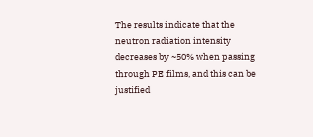The results indicate that the neutron radiation intensity decreases by ~50% when passing through PE films, and this can be justified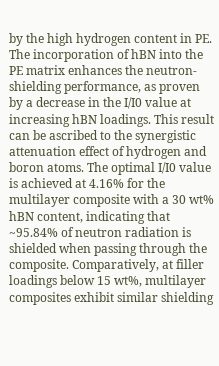by the high hydrogen content in PE. The incorporation of hBN into the PE matrix enhances the neutron-shielding performance, as proven by a decrease in the I/I0 value at increasing hBN loadings. This result can be ascribed to the synergistic attenuation effect of hydrogen and boron atoms. The optimal I/I0 value is achieved at 4.16% for the multilayer composite with a 30 wt% hBN content, indicating that ~95.84% of neutron radiation is shielded when passing through the composite. Comparatively, at filler loadings below 15 wt%, multilayer composites exhibit similar shielding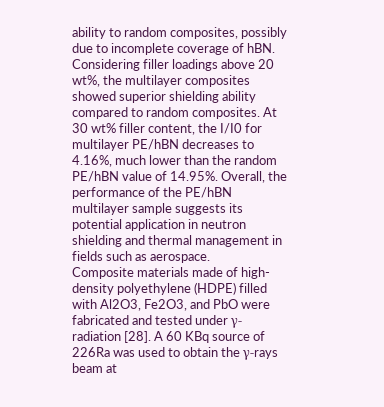ability to random composites, possibly due to incomplete coverage of hBN. Considering filler loadings above 20 wt%, the multilayer composites showed superior shielding ability compared to random composites. At 30 wt% filler content, the I/I0 for multilayer PE/hBN decreases to 4.16%, much lower than the random PE/hBN value of 14.95%. Overall, the performance of the PE/hBN multilayer sample suggests its potential application in neutron shielding and thermal management in fields such as aerospace.
Composite materials made of high-density polyethylene (HDPE) filled with Al2O3, Fe2O3, and PbO were fabricated and tested under γ-radiation [28]. A 60 KBq source of 226Ra was used to obtain the γ-rays beam at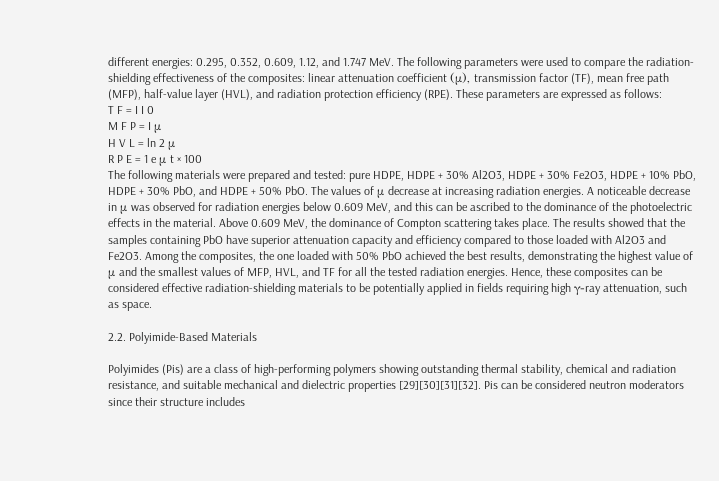different energies: 0.295, 0.352, 0.609, 1.12, and 1.747 MeV. The following parameters were used to compare the radiation-shielding effectiveness of the composites: linear attenuation coefficient (μ), transmission factor (TF), mean free path (MFP), half-value layer (HVL), and radiation protection efficiency (RPE). These parameters are expressed as follows:
T F = I I 0
M F P = I μ
H V L = ln 2 μ
R P E = 1 e μ t × 100
The following materials were prepared and tested: pure HDPE, HDPE + 30% Al2O3, HDPE + 30% Fe2O3, HDPE + 10% PbO, HDPE + 30% PbO, and HDPE + 50% PbO. The values of μ decrease at increasing radiation energies. A noticeable decrease in μ was observed for radiation energies below 0.609 MeV, and this can be ascribed to the dominance of the photoelectric effects in the material. Above 0.609 MeV, the dominance of Compton scattering takes place. The results showed that the samples containing PbO have superior attenuation capacity and efficiency compared to those loaded with Al2O3 and Fe2O3. Among the composites, the one loaded with 50% PbO achieved the best results, demonstrating the highest value of μ and the smallest values of MFP, HVL, and TF for all the tested radiation energies. Hence, these composites can be considered effective radiation-shielding materials to be potentially applied in fields requiring high γ-ray attenuation, such as space.

2.2. Polyimide-Based Materials

Polyimides (Pis) are a class of high-performing polymers showing outstanding thermal stability, chemical and radiation resistance, and suitable mechanical and dielectric properties [29][30][31][32]. Pis can be considered neutron moderators since their structure includes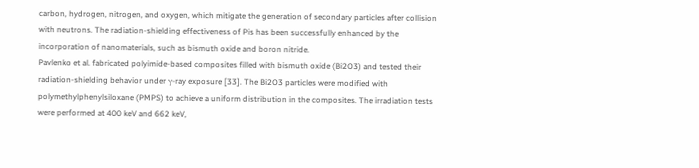carbon, hydrogen, nitrogen, and oxygen, which mitigate the generation of secondary particles after collision with neutrons. The radiation-shielding effectiveness of Pis has been successfully enhanced by the incorporation of nanomaterials, such as bismuth oxide and boron nitride.
Pavlenko et al. fabricated polyimide-based composites filled with bismuth oxide (Bi2O3) and tested their radiation-shielding behavior under γ-ray exposure [33]. The Bi2O3 particles were modified with polymethylphenylsiloxane (PMPS) to achieve a uniform distribution in the composites. The irradiation tests were performed at 400 keV and 662 keV,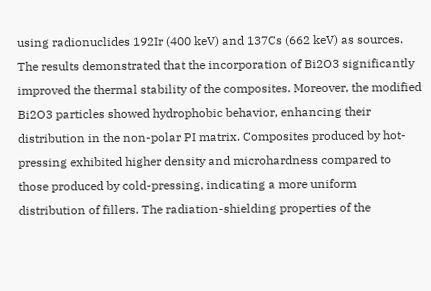using radionuclides 192Ir (400 keV) and 137Cs (662 keV) as sources. The results demonstrated that the incorporation of Bi2O3 significantly improved the thermal stability of the composites. Moreover, the modified Bi2O3 particles showed hydrophobic behavior, enhancing their distribution in the non-polar PI matrix. Composites produced by hot-pressing exhibited higher density and microhardness compared to those produced by cold-pressing, indicating a more uniform distribution of fillers. The radiation-shielding properties of the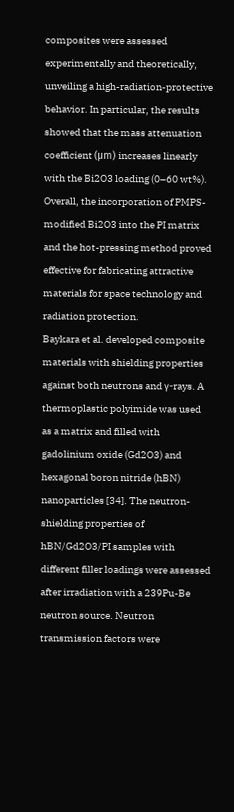composites were assessed experimentally and theoretically, unveiling a high-radiation-protective behavior. In particular, the results showed that the mass attenuation coefficient (μm) increases linearly with the Bi2O3 loading (0–60 wt%). Overall, the incorporation of PMPS-modified Bi2O3 into the PI matrix and the hot-pressing method proved effective for fabricating attractive materials for space technology and radiation protection.
Baykara et al. developed composite materials with shielding properties against both neutrons and γ-rays. A thermoplastic polyimide was used as a matrix and filled with gadolinium oxide (Gd2O3) and hexagonal boron nitride (hBN) nanoparticles [34]. The neutron-shielding properties of hBN/Gd2O3/PI samples with different filler loadings were assessed after irradiation with a 239Pu-Be neutron source. Neutron transmission factors were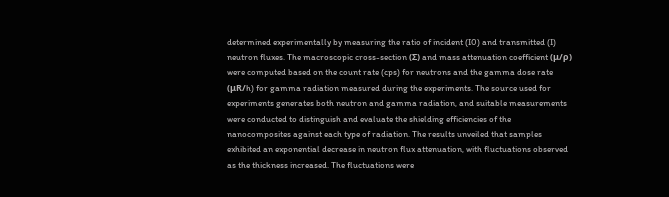determined experimentally by measuring the ratio of incident (I0) and transmitted (I) neutron fluxes. The macroscopic cross-section (Σ) and mass attenuation coefficient (μ/ρ) were computed based on the count rate (cps) for neutrons and the gamma dose rate (μR/h) for gamma radiation measured during the experiments. The source used for experiments generates both neutron and gamma radiation, and suitable measurements were conducted to distinguish and evaluate the shielding efficiencies of the nanocomposites against each type of radiation. The results unveiled that samples exhibited an exponential decrease in neutron flux attenuation, with fluctuations observed as the thickness increased. The fluctuations were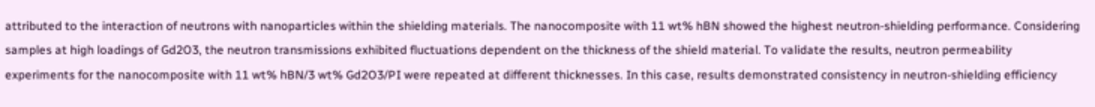attributed to the interaction of neutrons with nanoparticles within the shielding materials. The nanocomposite with 11 wt% hBN showed the highest neutron-shielding performance. Considering samples at high loadings of Gd2O3, the neutron transmissions exhibited fluctuations dependent on the thickness of the shield material. To validate the results, neutron permeability experiments for the nanocomposite with 11 wt% hBN/3 wt% Gd2O3/PI were repeated at different thicknesses. In this case, results demonstrated consistency in neutron-shielding efficiency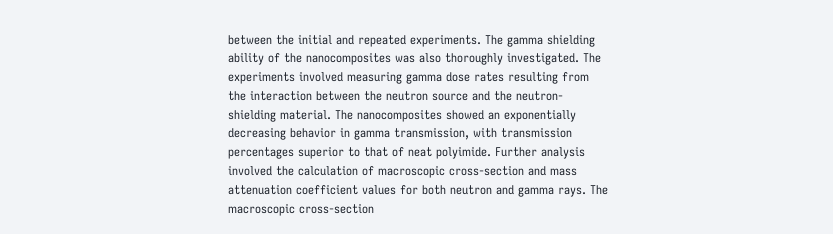between the initial and repeated experiments. The gamma shielding ability of the nanocomposites was also thoroughly investigated. The experiments involved measuring gamma dose rates resulting from the interaction between the neutron source and the neutron-shielding material. The nanocomposites showed an exponentially decreasing behavior in gamma transmission, with transmission percentages superior to that of neat polyimide. Further analysis involved the calculation of macroscopic cross-section and mass attenuation coefficient values for both neutron and gamma rays. The macroscopic cross-section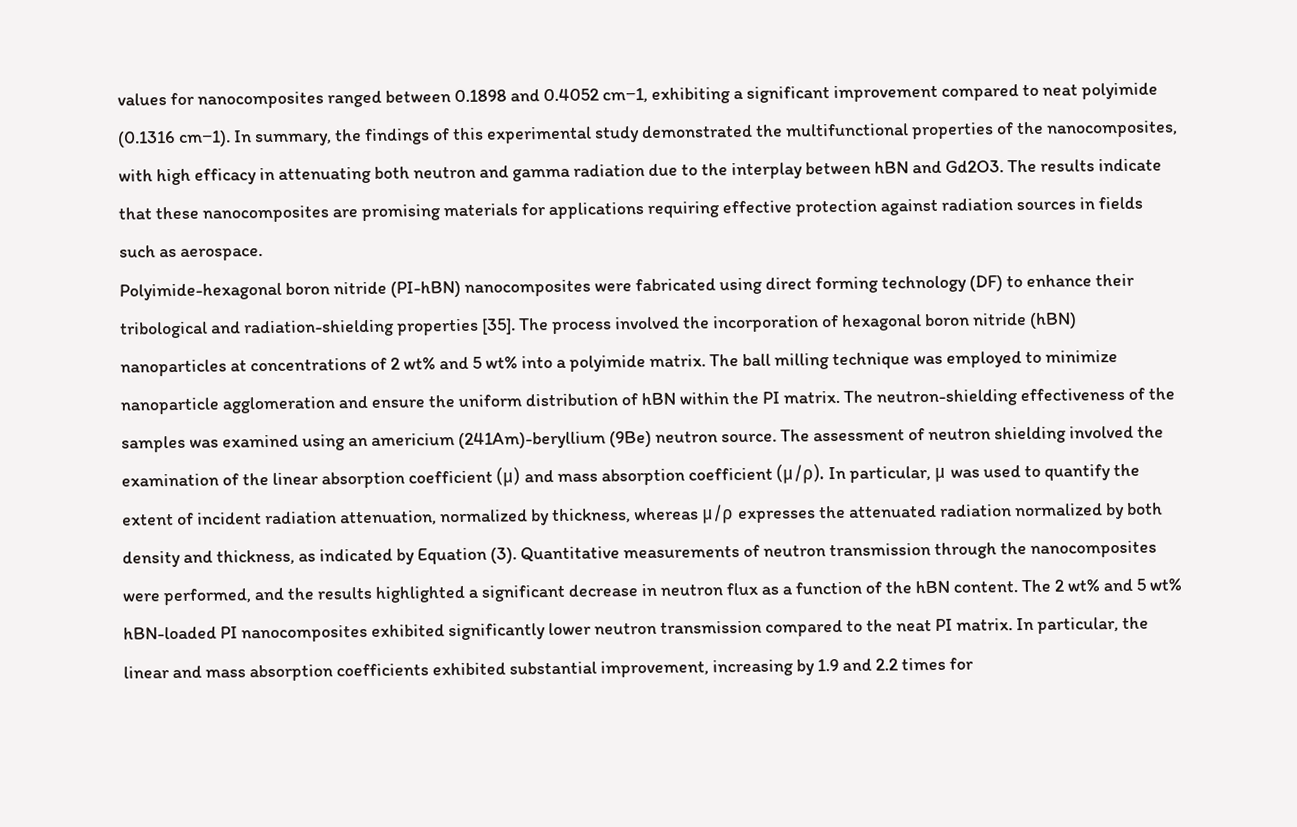values for nanocomposites ranged between 0.1898 and 0.4052 cm−1, exhibiting a significant improvement compared to neat polyimide (0.1316 cm−1). In summary, the findings of this experimental study demonstrated the multifunctional properties of the nanocomposites, with high efficacy in attenuating both neutron and gamma radiation due to the interplay between hBN and Gd2O3. The results indicate that these nanocomposites are promising materials for applications requiring effective protection against radiation sources in fields such as aerospace.
Polyimide-hexagonal boron nitride (PI-hBN) nanocomposites were fabricated using direct forming technology (DF) to enhance their tribological and radiation-shielding properties [35]. The process involved the incorporation of hexagonal boron nitride (hBN) nanoparticles at concentrations of 2 wt% and 5 wt% into a polyimide matrix. The ball milling technique was employed to minimize nanoparticle agglomeration and ensure the uniform distribution of hBN within the PI matrix. The neutron-shielding effectiveness of the samples was examined using an americium (241Am)-beryllium (9Be) neutron source. The assessment of neutron shielding involved the examination of the linear absorption coefficient (μ) and mass absorption coefficient (μ/ρ). In particular, μ was used to quantify the extent of incident radiation attenuation, normalized by thickness, whereas μ/ρ expresses the attenuated radiation normalized by both density and thickness, as indicated by Equation (3). Quantitative measurements of neutron transmission through the nanocomposites were performed, and the results highlighted a significant decrease in neutron flux as a function of the hBN content. The 2 wt% and 5 wt% hBN-loaded PI nanocomposites exhibited significantly lower neutron transmission compared to the neat PI matrix. In particular, the linear and mass absorption coefficients exhibited substantial improvement, increasing by 1.9 and 2.2 times for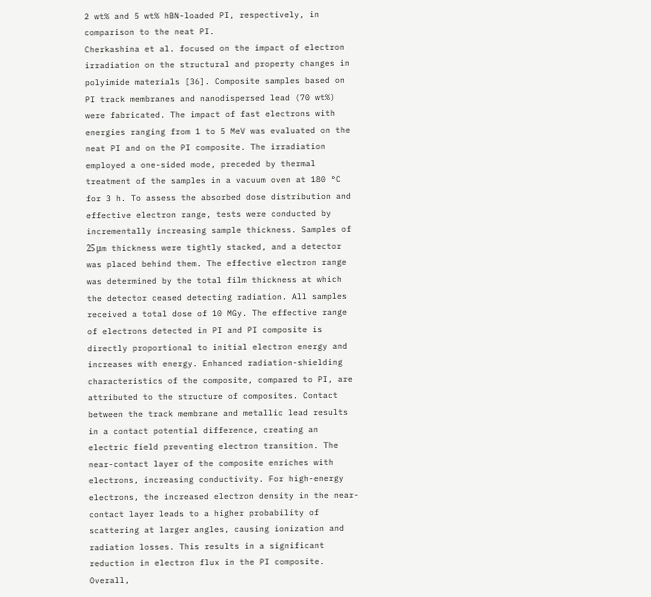2 wt% and 5 wt% hBN-loaded PI, respectively, in comparison to the neat PI.
Cherkashina et al. focused on the impact of electron irradiation on the structural and property changes in polyimide materials [36]. Composite samples based on PI track membranes and nanodispersed lead (70 wt%) were fabricated. The impact of fast electrons with energies ranging from 1 to 5 MeV was evaluated on the neat PI and on the PI composite. The irradiation employed a one-sided mode, preceded by thermal treatment of the samples in a vacuum oven at 180 °C for 3 h. To assess the absorbed dose distribution and effective electron range, tests were conducted by incrementally increasing sample thickness. Samples of 25 μm thickness were tightly stacked, and a detector was placed behind them. The effective electron range was determined by the total film thickness at which the detector ceased detecting radiation. All samples received a total dose of 10 MGy. The effective range of electrons detected in PI and PI composite is directly proportional to initial electron energy and increases with energy. Enhanced radiation-shielding characteristics of the composite, compared to PI, are attributed to the structure of composites. Contact between the track membrane and metallic lead results in a contact potential difference, creating an electric field preventing electron transition. The near-contact layer of the composite enriches with electrons, increasing conductivity. For high-energy electrons, the increased electron density in the near-contact layer leads to a higher probability of scattering at larger angles, causing ionization and radiation losses. This results in a significant reduction in electron flux in the PI composite. Overall,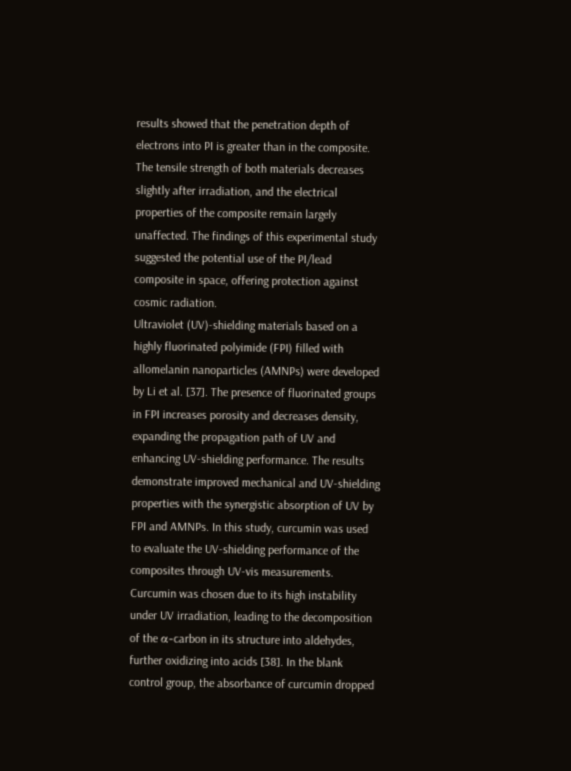results showed that the penetration depth of electrons into PI is greater than in the composite. The tensile strength of both materials decreases slightly after irradiation, and the electrical properties of the composite remain largely unaffected. The findings of this experimental study suggested the potential use of the PI/lead composite in space, offering protection against cosmic radiation.
Ultraviolet (UV)-shielding materials based on a highly fluorinated polyimide (FPI) filled with allomelanin nanoparticles (AMNPs) were developed by Li et al. [37]. The presence of fluorinated groups in FPI increases porosity and decreases density, expanding the propagation path of UV and enhancing UV-shielding performance. The results demonstrate improved mechanical and UV-shielding properties with the synergistic absorption of UV by FPI and AMNPs. In this study, curcumin was used to evaluate the UV-shielding performance of the composites through UV-vis measurements. Curcumin was chosen due to its high instability under UV irradiation, leading to the decomposition of the α-carbon in its structure into aldehydes, further oxidizing into acids [38]. In the blank control group, the absorbance of curcumin dropped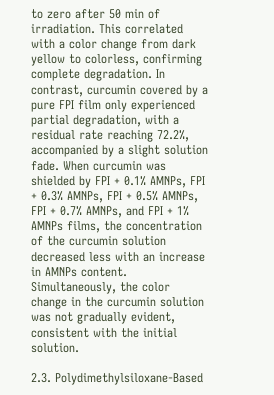to zero after 50 min of irradiation. This correlated with a color change from dark yellow to colorless, confirming complete degradation. In contrast, curcumin covered by a pure FPI film only experienced partial degradation, with a residual rate reaching 72.2%, accompanied by a slight solution fade. When curcumin was shielded by FPI + 0.1% AMNPs, FPI + 0.3% AMNPs, FPI + 0.5% AMNPs, FPI + 0.7% AMNPs, and FPI + 1% AMNPs films, the concentration of the curcumin solution decreased less with an increase in AMNPs content. Simultaneously, the color change in the curcumin solution was not gradually evident, consistent with the initial solution.

2.3. Polydimethylsiloxane-Based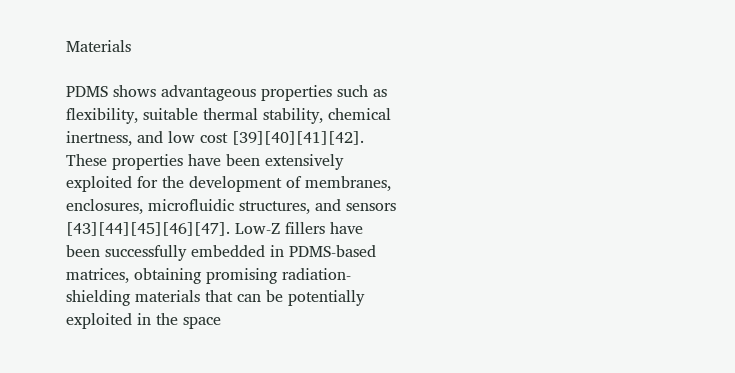Materials

PDMS shows advantageous properties such as flexibility, suitable thermal stability, chemical inertness, and low cost [39][40][41][42]. These properties have been extensively exploited for the development of membranes, enclosures, microfluidic structures, and sensors [43][44][45][46][47]. Low-Z fillers have been successfully embedded in PDMS-based matrices, obtaining promising radiation-shielding materials that can be potentially exploited in the space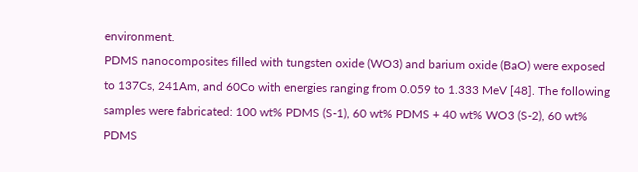environment.
PDMS nanocomposites filled with tungsten oxide (WO3) and barium oxide (BaO) were exposed to 137Cs, 241Am, and 60Co with energies ranging from 0.059 to 1.333 MeV [48]. The following samples were fabricated: 100 wt% PDMS (S-1), 60 wt% PDMS + 40 wt% WO3 (S-2), 60 wt% PDMS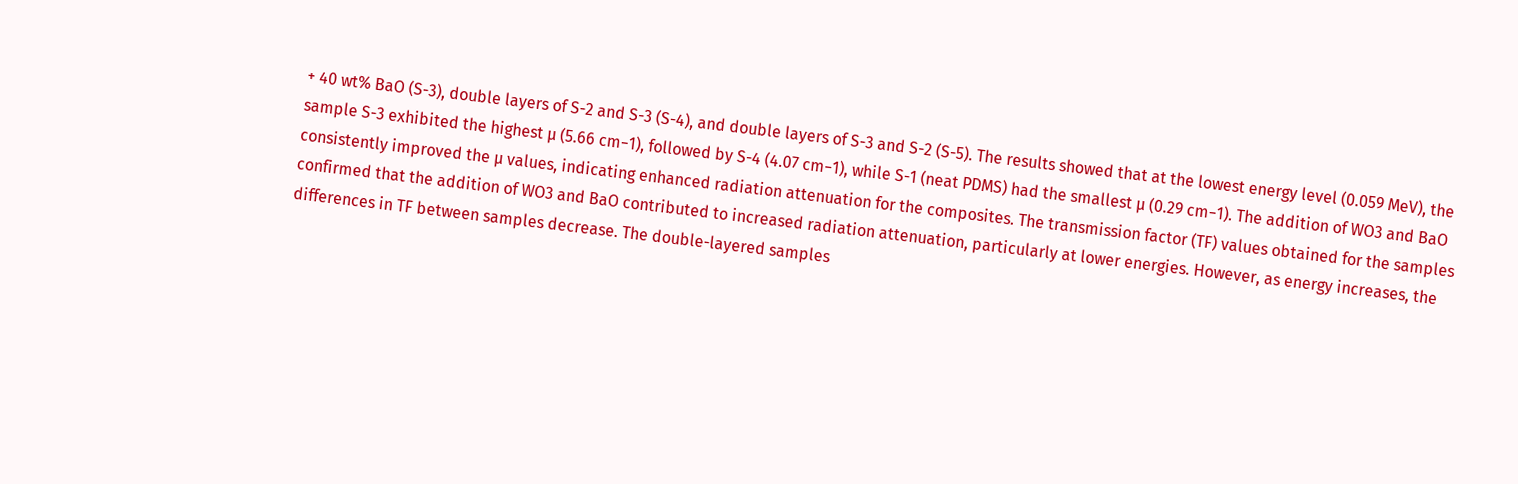+ 40 wt% BaO (S-3), double layers of S-2 and S-3 (S-4), and double layers of S-3 and S-2 (S-5). The results showed that at the lowest energy level (0.059 MeV), the sample S-3 exhibited the highest µ (5.66 cm−1), followed by S-4 (4.07 cm−1), while S-1 (neat PDMS) had the smallest µ (0.29 cm−1). The addition of WO3 and BaO consistently improved the µ values, indicating enhanced radiation attenuation for the composites. The transmission factor (TF) values obtained for the samples confirmed that the addition of WO3 and BaO contributed to increased radiation attenuation, particularly at lower energies. However, as energy increases, the differences in TF between samples decrease. The double-layered samples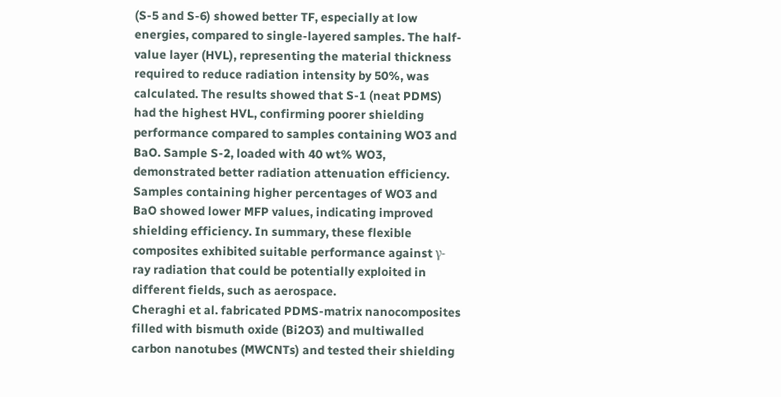(S-5 and S-6) showed better TF, especially at low energies, compared to single-layered samples. The half-value layer (HVL), representing the material thickness required to reduce radiation intensity by 50%, was calculated. The results showed that S-1 (neat PDMS) had the highest HVL, confirming poorer shielding performance compared to samples containing WO3 and BaO. Sample S-2, loaded with 40 wt% WO3, demonstrated better radiation attenuation efficiency. Samples containing higher percentages of WO3 and BaO showed lower MFP values, indicating improved shielding efficiency. In summary, these flexible composites exhibited suitable performance against γ-ray radiation that could be potentially exploited in different fields, such as aerospace.
Cheraghi et al. fabricated PDMS-matrix nanocomposites filled with bismuth oxide (Bi2O3) and multiwalled carbon nanotubes (MWCNTs) and tested their shielding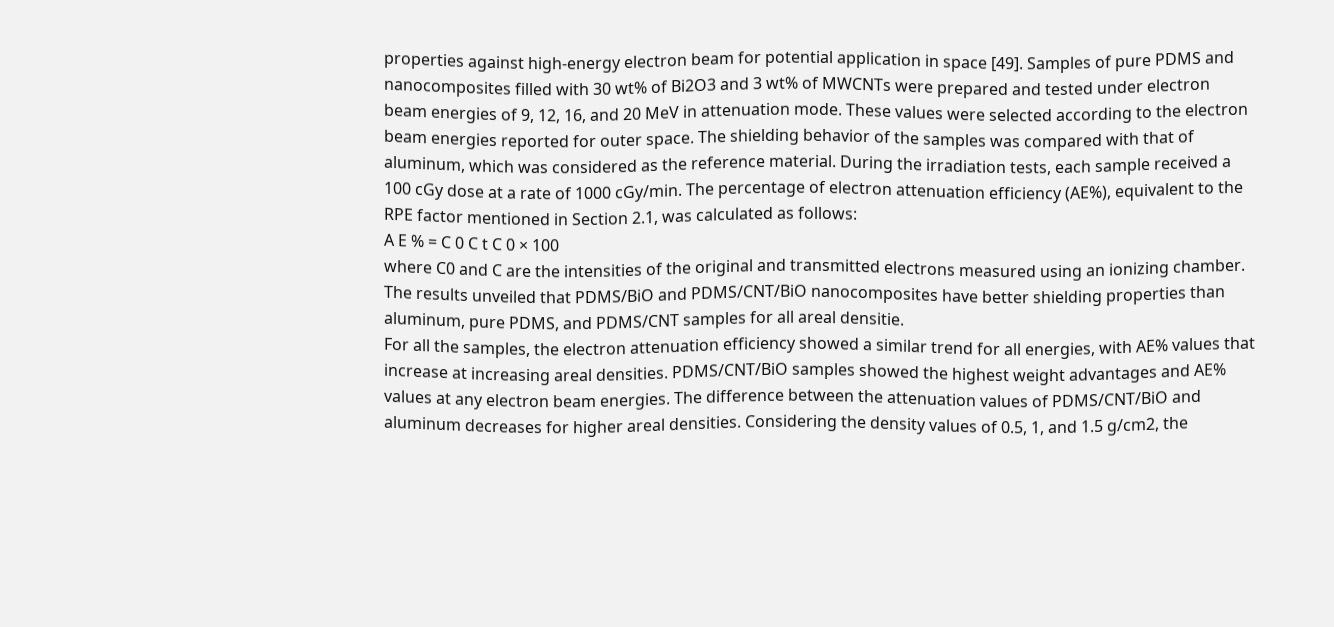properties against high-energy electron beam for potential application in space [49]. Samples of pure PDMS and nanocomposites filled with 30 wt% of Bi2O3 and 3 wt% of MWCNTs were prepared and tested under electron beam energies of 9, 12, 16, and 20 MeV in attenuation mode. These values were selected according to the electron beam energies reported for outer space. The shielding behavior of the samples was compared with that of aluminum, which was considered as the reference material. During the irradiation tests, each sample received a 100 cGy dose at a rate of 1000 cGy/min. The percentage of electron attenuation efficiency (AE%), equivalent to the RPE factor mentioned in Section 2.1, was calculated as follows:
A E % = C 0 C t C 0 × 100
where C0 and C are the intensities of the original and transmitted electrons measured using an ionizing chamber. The results unveiled that PDMS/BiO and PDMS/CNT/BiO nanocomposites have better shielding properties than aluminum, pure PDMS, and PDMS/CNT samples for all areal densitie.
For all the samples, the electron attenuation efficiency showed a similar trend for all energies, with AE% values that increase at increasing areal densities. PDMS/CNT/BiO samples showed the highest weight advantages and AE% values at any electron beam energies. The difference between the attenuation values of PDMS/CNT/BiO and aluminum decreases for higher areal densities. Considering the density values of 0.5, 1, and 1.5 g/cm2, the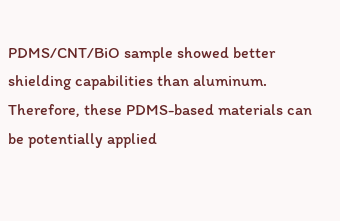PDMS/CNT/BiO sample showed better shielding capabilities than aluminum. Therefore, these PDMS-based materials can be potentially applied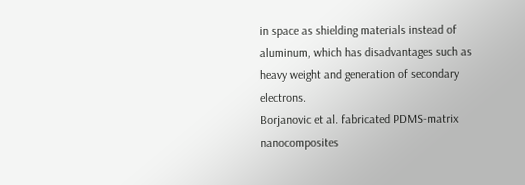in space as shielding materials instead of aluminum, which has disadvantages such as heavy weight and generation of secondary electrons.
Borjanovic et al. fabricated PDMS-matrix nanocomposites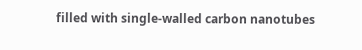filled with single-walled carbon nanotubes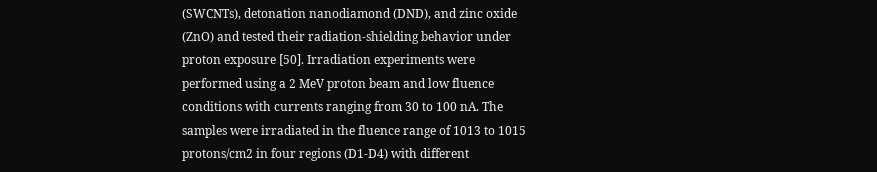(SWCNTs), detonation nanodiamond (DND), and zinc oxide (ZnO) and tested their radiation-shielding behavior under proton exposure [50]. Irradiation experiments were performed using a 2 MeV proton beam and low fluence conditions with currents ranging from 30 to 100 nA. The samples were irradiated in the fluence range of 1013 to 1015 protons/cm2 in four regions (D1-D4) with different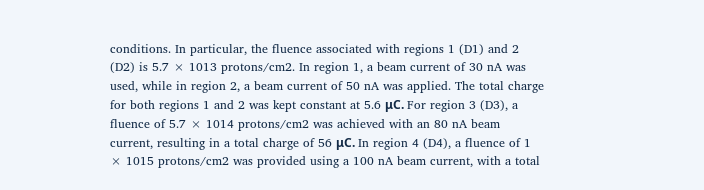conditions. In particular, the fluence associated with regions 1 (D1) and 2 (D2) is 5.7 × 1013 protons/cm2. In region 1, a beam current of 30 nA was used, while in region 2, a beam current of 50 nA was applied. The total charge for both regions 1 and 2 was kept constant at 5.6 μC. For region 3 (D3), a fluence of 5.7 × 1014 protons/cm2 was achieved with an 80 nA beam current, resulting in a total charge of 56 μC. In region 4 (D4), a fluence of 1 × 1015 protons/cm2 was provided using a 100 nA beam current, with a total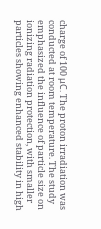charge of 100 μC. The proton irradiation was conducted at room temperature. The study emphasized the influence of particle size on ionizing radiation protection, with smaller particles showing enhanced stability in high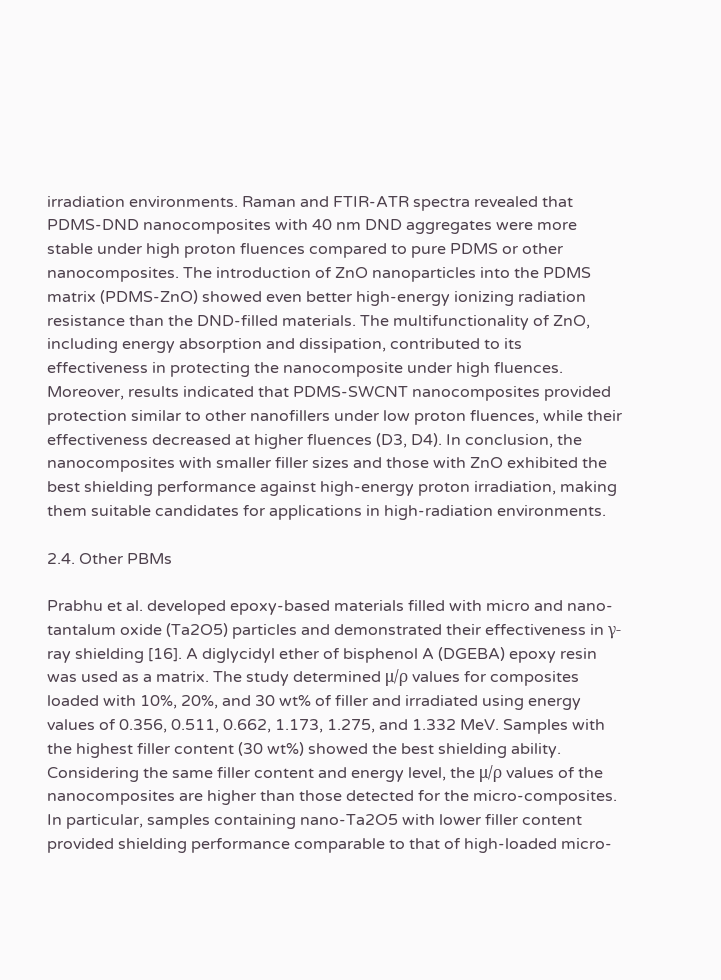irradiation environments. Raman and FTIR-ATR spectra revealed that PDMS-DND nanocomposites with 40 nm DND aggregates were more stable under high proton fluences compared to pure PDMS or other nanocomposites. The introduction of ZnO nanoparticles into the PDMS matrix (PDMS-ZnO) showed even better high-energy ionizing radiation resistance than the DND-filled materials. The multifunctionality of ZnO, including energy absorption and dissipation, contributed to its effectiveness in protecting the nanocomposite under high fluences. Moreover, results indicated that PDMS-SWCNT nanocomposites provided protection similar to other nanofillers under low proton fluences, while their effectiveness decreased at higher fluences (D3, D4). In conclusion, the nanocomposites with smaller filler sizes and those with ZnO exhibited the best shielding performance against high-energy proton irradiation, making them suitable candidates for applications in high-radiation environments.

2.4. Other PBMs

Prabhu et al. developed epoxy-based materials filled with micro and nano-tantalum oxide (Ta2O5) particles and demonstrated their effectiveness in γ-ray shielding [16]. A diglycidyl ether of bisphenol A (DGEBA) epoxy resin was used as a matrix. The study determined μ/ρ values for composites loaded with 10%, 20%, and 30 wt% of filler and irradiated using energy values of 0.356, 0.511, 0.662, 1.173, 1.275, and 1.332 MeV. Samples with the highest filler content (30 wt%) showed the best shielding ability. Considering the same filler content and energy level, the μ/ρ values of the nanocomposites are higher than those detected for the micro-composites. In particular, samples containing nano-Ta2O5 with lower filler content provided shielding performance comparable to that of high-loaded micro-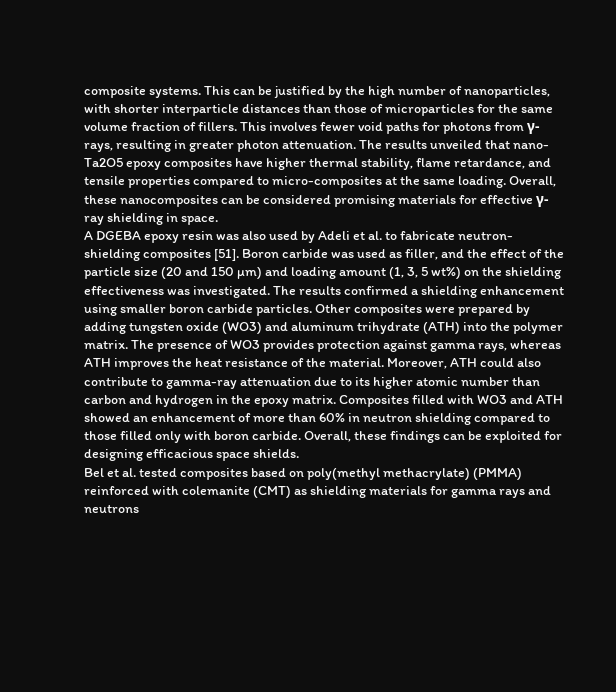composite systems. This can be justified by the high number of nanoparticles, with shorter interparticle distances than those of microparticles for the same volume fraction of fillers. This involves fewer void paths for photons from γ-rays, resulting in greater photon attenuation. The results unveiled that nano-Ta2O5 epoxy composites have higher thermal stability, flame retardance, and tensile properties compared to micro-composites at the same loading. Overall, these nanocomposites can be considered promising materials for effective γ-ray shielding in space.
A DGEBA epoxy resin was also used by Adeli et al. to fabricate neutron-shielding composites [51]. Boron carbide was used as filler, and the effect of the particle size (20 and 150 µm) and loading amount (1, 3, 5 wt%) on the shielding effectiveness was investigated. The results confirmed a shielding enhancement using smaller boron carbide particles. Other composites were prepared by adding tungsten oxide (WO3) and aluminum trihydrate (ATH) into the polymer matrix. The presence of WO3 provides protection against gamma rays, whereas ATH improves the heat resistance of the material. Moreover, ATH could also contribute to gamma-ray attenuation due to its higher atomic number than carbon and hydrogen in the epoxy matrix. Composites filled with WO3 and ATH showed an enhancement of more than 60% in neutron shielding compared to those filled only with boron carbide. Overall, these findings can be exploited for designing efficacious space shields.
Bel et al. tested composites based on poly(methyl methacrylate) (PMMA) reinforced with colemanite (CMT) as shielding materials for gamma rays and neutrons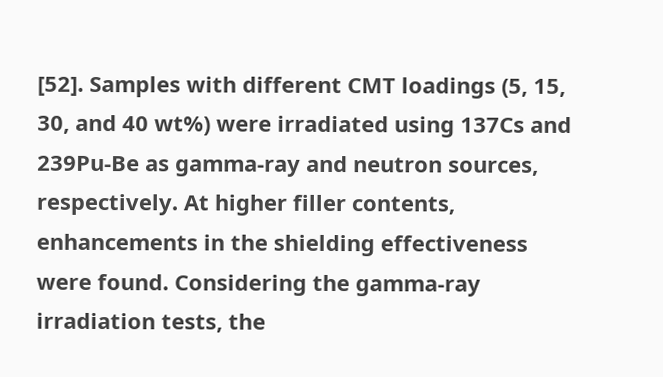[52]. Samples with different CMT loadings (5, 15, 30, and 40 wt%) were irradiated using 137Cs and 239Pu-Be as gamma-ray and neutron sources, respectively. At higher filler contents, enhancements in the shielding effectiveness were found. Considering the gamma-ray irradiation tests, the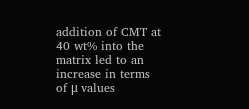addition of CMT at 40 wt% into the matrix led to an increase in terms of μ values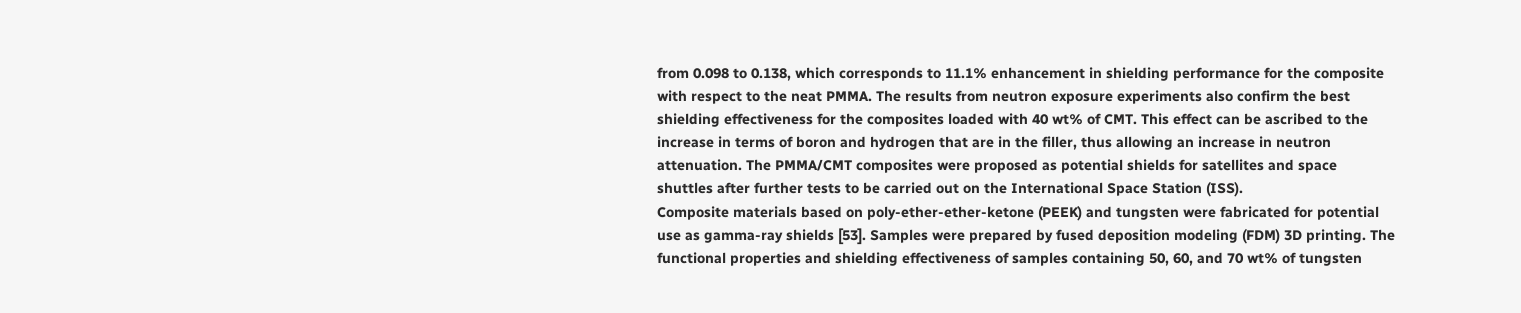from 0.098 to 0.138, which corresponds to 11.1% enhancement in shielding performance for the composite with respect to the neat PMMA. The results from neutron exposure experiments also confirm the best shielding effectiveness for the composites loaded with 40 wt% of CMT. This effect can be ascribed to the increase in terms of boron and hydrogen that are in the filler, thus allowing an increase in neutron attenuation. The PMMA/CMT composites were proposed as potential shields for satellites and space shuttles after further tests to be carried out on the International Space Station (ISS).
Composite materials based on poly-ether-ether-ketone (PEEK) and tungsten were fabricated for potential use as gamma-ray shields [53]. Samples were prepared by fused deposition modeling (FDM) 3D printing. The functional properties and shielding effectiveness of samples containing 50, 60, and 70 wt% of tungsten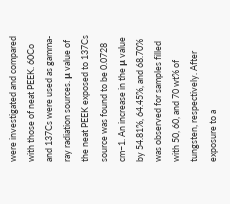were investigated and compared with those of neat PEEK. 60Co and 137Cs were used as gamma-ray radiation sources. μ value of the neat PEEK exposed to 137Cs source was found to be 0.0728 cm−1. An increase in the μ value by 54.81%, 64.45%, and 68.70% was observed for samples filled with 50, 60, and 70 wt% of tungsten, respectively. After exposure to a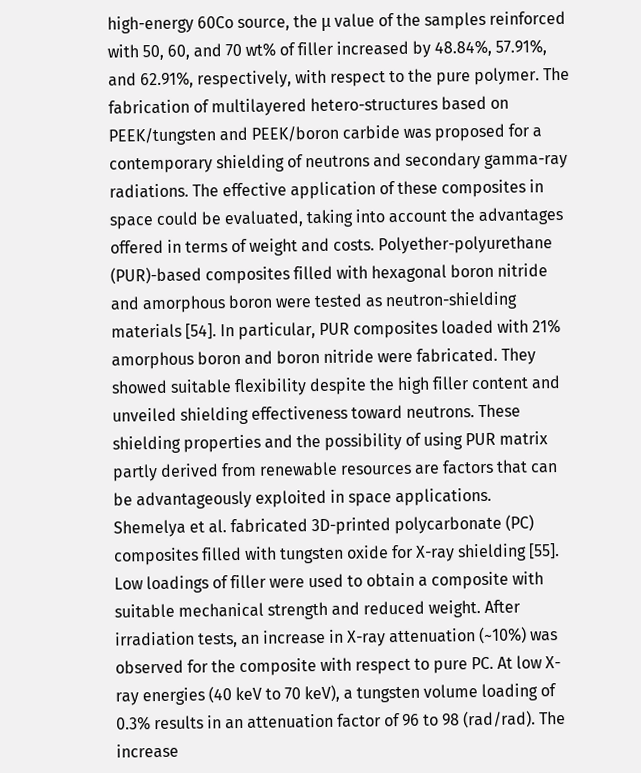high-energy 60Co source, the μ value of the samples reinforced with 50, 60, and 70 wt% of filler increased by 48.84%, 57.91%, and 62.91%, respectively, with respect to the pure polymer. The fabrication of multilayered hetero-structures based on PEEK/tungsten and PEEK/boron carbide was proposed for a contemporary shielding of neutrons and secondary gamma-ray radiations. The effective application of these composites in space could be evaluated, taking into account the advantages offered in terms of weight and costs. Polyether-polyurethane (PUR)-based composites filled with hexagonal boron nitride and amorphous boron were tested as neutron-shielding materials [54]. In particular, PUR composites loaded with 21% amorphous boron and boron nitride were fabricated. They showed suitable flexibility despite the high filler content and unveiled shielding effectiveness toward neutrons. These shielding properties and the possibility of using PUR matrix partly derived from renewable resources are factors that can be advantageously exploited in space applications.
Shemelya et al. fabricated 3D-printed polycarbonate (PC) composites filled with tungsten oxide for X-ray shielding [55]. Low loadings of filler were used to obtain a composite with suitable mechanical strength and reduced weight. After irradiation tests, an increase in X-ray attenuation (~10%) was observed for the composite with respect to pure PC. At low X-ray energies (40 keV to 70 keV), a tungsten volume loading of 0.3% results in an attenuation factor of 96 to 98 (rad/rad). The increase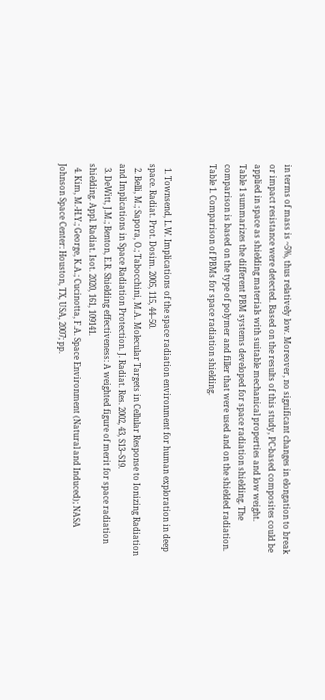in terms of mass is ~5%, thus relatively low. Moreover, no significant changes in elongation to break or impact resistance were detected. Based on the results of this study, PC-based composites could be applied in space as shielding materials with suitable mechanical properties and low weight.
Table 1 summarizes the different PBM systems developed for space radiation shielding. The comparison is based on the type of polymer and filler that were used and on the shielded radiation.
Table 1. Comparison of PBMs for space radiation shielding.


  1. Townsend, L.W. Implications of the space radiation environment for human exploration in deep space. Radiat. Prot. Dosim. 2005, 115, 44–50.
  2. Belli, M.; Sapora, O.; Tabocchini, M.A. Molecular Targets in Cellular Response to Ionizing Radiation and Implications in Space Radiation Protection. J. Radiat. Res. 2002, 43, S13–S19.
  3. DeWitt, J.M.; Benton, E.R. Shielding effectiveness: A weighted figure of merit for space radiation shielding. Appl. Radiat. Isot. 2020, 161, 109141.
  4. Kim, M.-H.Y.; George, K.A.; Cucinotta, F.A. Space Environment (Natural and Induced); NASA Johnson Space Center: Houston, TX, USA, 2007; pp.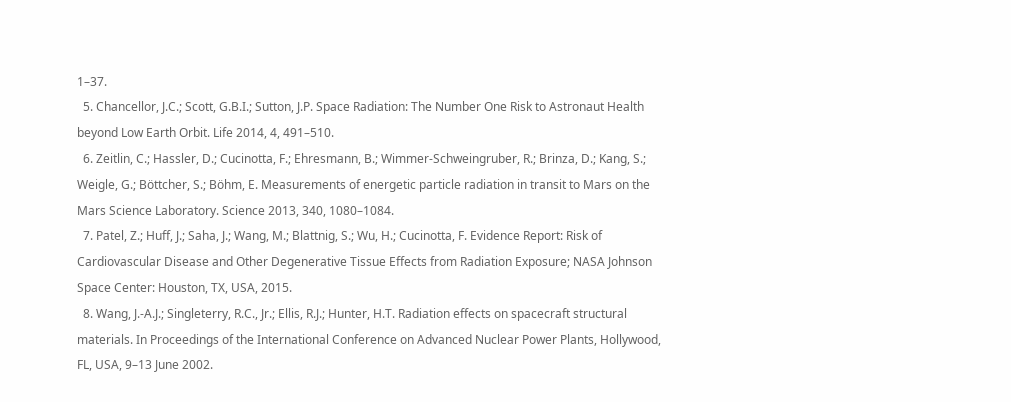1–37.
  5. Chancellor, J.C.; Scott, G.B.I.; Sutton, J.P. Space Radiation: The Number One Risk to Astronaut Health beyond Low Earth Orbit. Life 2014, 4, 491–510.
  6. Zeitlin, C.; Hassler, D.; Cucinotta, F.; Ehresmann, B.; Wimmer-Schweingruber, R.; Brinza, D.; Kang, S.; Weigle, G.; Böttcher, S.; Böhm, E. Measurements of energetic particle radiation in transit to Mars on the Mars Science Laboratory. Science 2013, 340, 1080–1084.
  7. Patel, Z.; Huff, J.; Saha, J.; Wang, M.; Blattnig, S.; Wu, H.; Cucinotta, F. Evidence Report: Risk of Cardiovascular Disease and Other Degenerative Tissue Effects from Radiation Exposure; NASA Johnson Space Center: Houston, TX, USA, 2015.
  8. Wang, J.-A.J.; Singleterry, R.C., Jr.; Ellis, R.J.; Hunter, H.T. Radiation effects on spacecraft structural materials. In Proceedings of the International Conference on Advanced Nuclear Power Plants, Hollywood, FL, USA, 9–13 June 2002.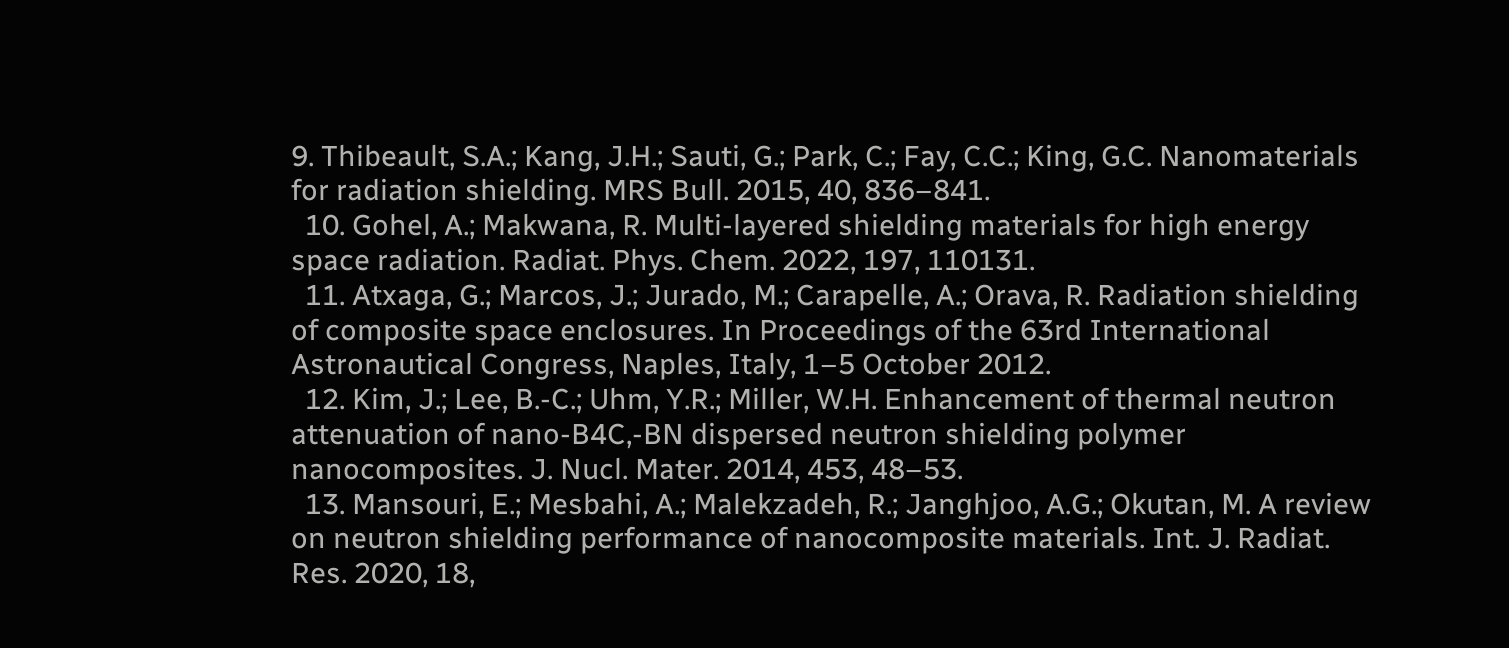9. Thibeault, S.A.; Kang, J.H.; Sauti, G.; Park, C.; Fay, C.C.; King, G.C. Nanomaterials for radiation shielding. MRS Bull. 2015, 40, 836–841.
  10. Gohel, A.; Makwana, R. Multi-layered shielding materials for high energy space radiation. Radiat. Phys. Chem. 2022, 197, 110131.
  11. Atxaga, G.; Marcos, J.; Jurado, M.; Carapelle, A.; Orava, R. Radiation shielding of composite space enclosures. In Proceedings of the 63rd International Astronautical Congress, Naples, Italy, 1–5 October 2012.
  12. Kim, J.; Lee, B.-C.; Uhm, Y.R.; Miller, W.H. Enhancement of thermal neutron attenuation of nano-B4C,-BN dispersed neutron shielding polymer nanocomposites. J. Nucl. Mater. 2014, 453, 48–53.
  13. Mansouri, E.; Mesbahi, A.; Malekzadeh, R.; Janghjoo, A.G.; Okutan, M. A review on neutron shielding performance of nanocomposite materials. Int. J. Radiat. Res. 2020, 18,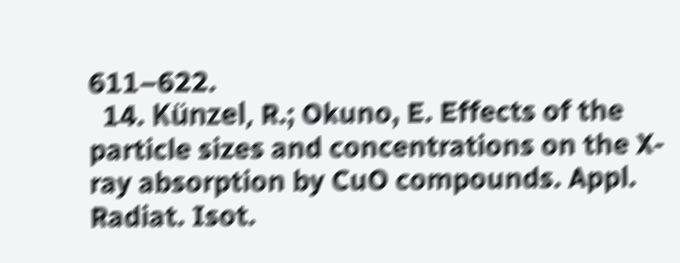611–622.
  14. Künzel, R.; Okuno, E. Effects of the particle sizes and concentrations on the X-ray absorption by CuO compounds. Appl. Radiat. Isot.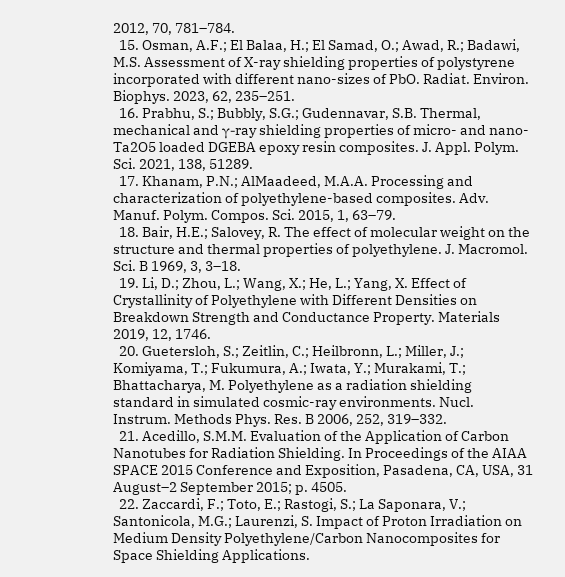2012, 70, 781–784.
  15. Osman, A.F.; El Balaa, H.; El Samad, O.; Awad, R.; Badawi, M.S. Assessment of X-ray shielding properties of polystyrene incorporated with different nano-sizes of PbO. Radiat. Environ. Biophys. 2023, 62, 235–251.
  16. Prabhu, S.; Bubbly, S.G.; Gudennavar, S.B. Thermal, mechanical and γ-ray shielding properties of micro- and nano-Ta2O5 loaded DGEBA epoxy resin composites. J. Appl. Polym. Sci. 2021, 138, 51289.
  17. Khanam, P.N.; AlMaadeed, M.A.A. Processing and characterization of polyethylene-based composites. Adv. Manuf. Polym. Compos. Sci. 2015, 1, 63–79.
  18. Bair, H.E.; Salovey, R. The effect of molecular weight on the structure and thermal properties of polyethylene. J. Macromol. Sci. B 1969, 3, 3–18.
  19. Li, D.; Zhou, L.; Wang, X.; He, L.; Yang, X. Effect of Crystallinity of Polyethylene with Different Densities on Breakdown Strength and Conductance Property. Materials 2019, 12, 1746.
  20. Guetersloh, S.; Zeitlin, C.; Heilbronn, L.; Miller, J.; Komiyama, T.; Fukumura, A.; Iwata, Y.; Murakami, T.; Bhattacharya, M. Polyethylene as a radiation shielding standard in simulated cosmic-ray environments. Nucl. Instrum. Methods Phys. Res. B 2006, 252, 319–332.
  21. Acedillo, S.M.M. Evaluation of the Application of Carbon Nanotubes for Radiation Shielding. In Proceedings of the AIAA SPACE 2015 Conference and Exposition, Pasadena, CA, USA, 31 August–2 September 2015; p. 4505.
  22. Zaccardi, F.; Toto, E.; Rastogi, S.; La Saponara, V.; Santonicola, M.G.; Laurenzi, S. Impact of Proton Irradiation on Medium Density Polyethylene/Carbon Nanocomposites for Space Shielding Applications.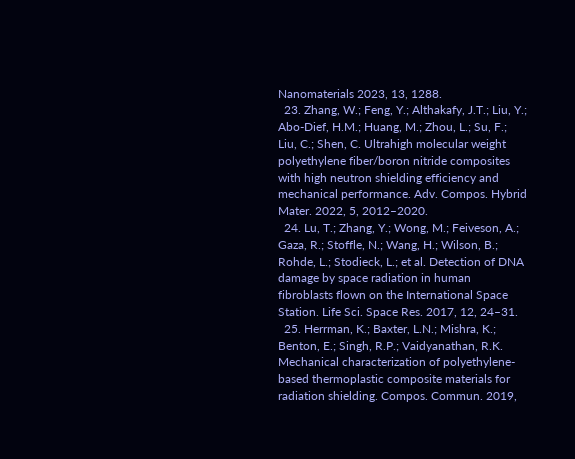Nanomaterials 2023, 13, 1288.
  23. Zhang, W.; Feng, Y.; Althakafy, J.T.; Liu, Y.; Abo-Dief, H.M.; Huang, M.; Zhou, L.; Su, F.; Liu, C.; Shen, C. Ultrahigh molecular weight polyethylene fiber/boron nitride composites with high neutron shielding efficiency and mechanical performance. Adv. Compos. Hybrid Mater. 2022, 5, 2012–2020.
  24. Lu, T.; Zhang, Y.; Wong, M.; Feiveson, A.; Gaza, R.; Stoffle, N.; Wang, H.; Wilson, B.; Rohde, L.; Stodieck, L.; et al. Detection of DNA damage by space radiation in human fibroblasts flown on the International Space Station. Life Sci. Space Res. 2017, 12, 24–31.
  25. Herrman, K.; Baxter, L.N.; Mishra, K.; Benton, E.; Singh, R.P.; Vaidyanathan, R.K. Mechanical characterization of polyethylene-based thermoplastic composite materials for radiation shielding. Compos. Commun. 2019,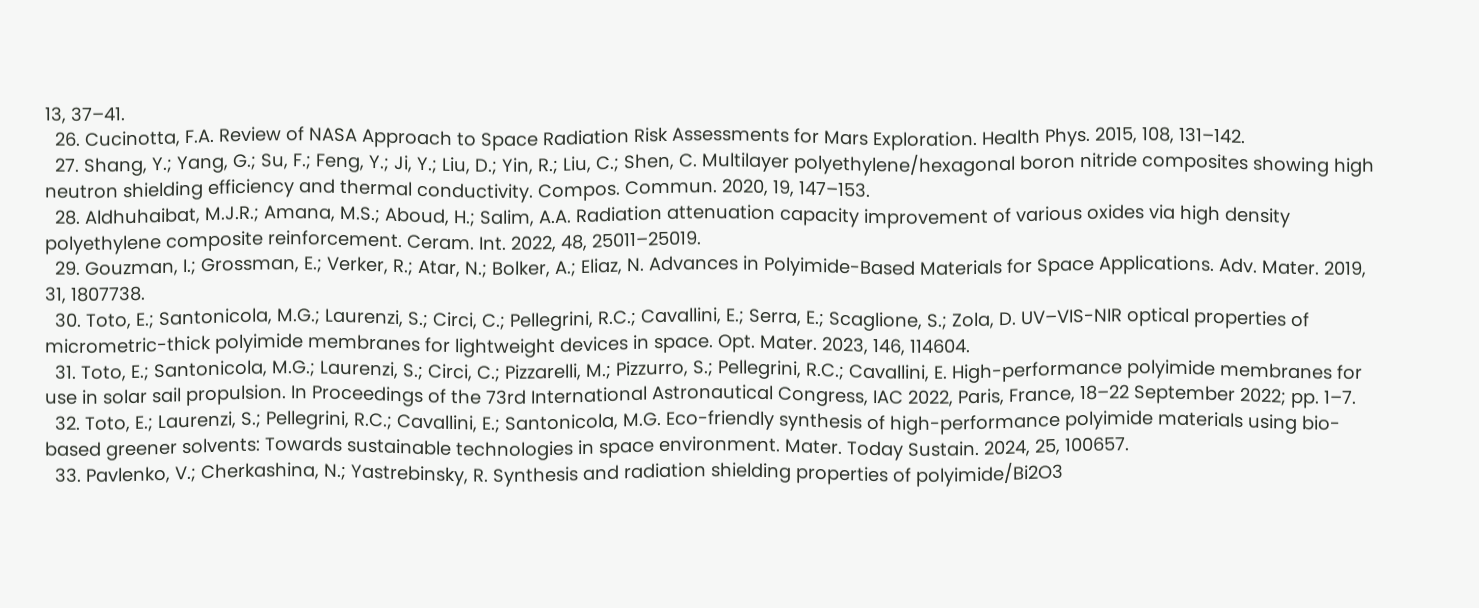13, 37–41.
  26. Cucinotta, F.A. Review of NASA Approach to Space Radiation Risk Assessments for Mars Exploration. Health Phys. 2015, 108, 131–142.
  27. Shang, Y.; Yang, G.; Su, F.; Feng, Y.; Ji, Y.; Liu, D.; Yin, R.; Liu, C.; Shen, C. Multilayer polyethylene/hexagonal boron nitride composites showing high neutron shielding efficiency and thermal conductivity. Compos. Commun. 2020, 19, 147–153.
  28. Aldhuhaibat, M.J.R.; Amana, M.S.; Aboud, H.; Salim, A.A. Radiation attenuation capacity improvement of various oxides via high density polyethylene composite reinforcement. Ceram. Int. 2022, 48, 25011–25019.
  29. Gouzman, I.; Grossman, E.; Verker, R.; Atar, N.; Bolker, A.; Eliaz, N. Advances in Polyimide-Based Materials for Space Applications. Adv. Mater. 2019, 31, 1807738.
  30. Toto, E.; Santonicola, M.G.; Laurenzi, S.; Circi, C.; Pellegrini, R.C.; Cavallini, E.; Serra, E.; Scaglione, S.; Zola, D. UV–VIS-NIR optical properties of micrometric-thick polyimide membranes for lightweight devices in space. Opt. Mater. 2023, 146, 114604.
  31. Toto, E.; Santonicola, M.G.; Laurenzi, S.; Circi, C.; Pizzarelli, M.; Pizzurro, S.; Pellegrini, R.C.; Cavallini, E. High-performance polyimide membranes for use in solar sail propulsion. In Proceedings of the 73rd International Astronautical Congress, IAC 2022, Paris, France, 18–22 September 2022; pp. 1–7.
  32. Toto, E.; Laurenzi, S.; Pellegrini, R.C.; Cavallini, E.; Santonicola, M.G. Eco-friendly synthesis of high-performance polyimide materials using bio-based greener solvents: Towards sustainable technologies in space environment. Mater. Today Sustain. 2024, 25, 100657.
  33. Pavlenko, V.; Cherkashina, N.; Yastrebinsky, R. Synthesis and radiation shielding properties of polyimide/Bi2O3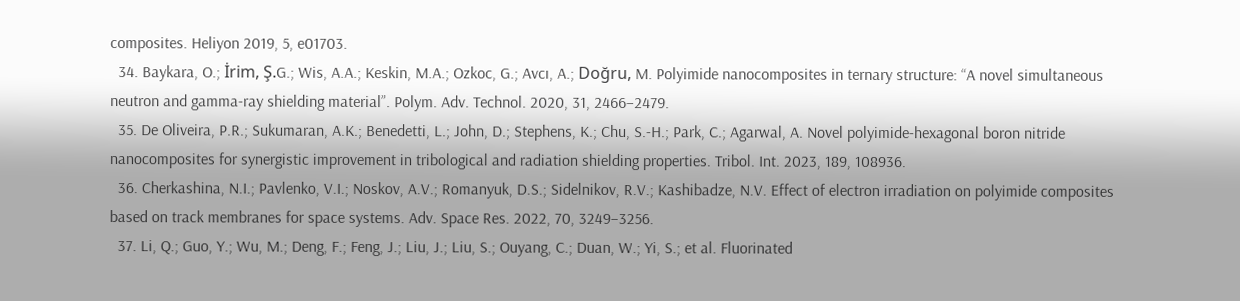composites. Heliyon 2019, 5, e01703.
  34. Baykara, O.; İrim, Ş.G.; Wis, A.A.; Keskin, M.A.; Ozkoc, G.; Avcı, A.; Doğru, M. Polyimide nanocomposites in ternary structure: “A novel simultaneous neutron and gamma-ray shielding material”. Polym. Adv. Technol. 2020, 31, 2466–2479.
  35. De Oliveira, P.R.; Sukumaran, A.K.; Benedetti, L.; John, D.; Stephens, K.; Chu, S.-H.; Park, C.; Agarwal, A. Novel polyimide-hexagonal boron nitride nanocomposites for synergistic improvement in tribological and radiation shielding properties. Tribol. Int. 2023, 189, 108936.
  36. Cherkashina, N.I.; Pavlenko, V.I.; Noskov, A.V.; Romanyuk, D.S.; Sidelnikov, R.V.; Kashibadze, N.V. Effect of electron irradiation on polyimide composites based on track membranes for space systems. Adv. Space Res. 2022, 70, 3249–3256.
  37. Li, Q.; Guo, Y.; Wu, M.; Deng, F.; Feng, J.; Liu, J.; Liu, S.; Ouyang, C.; Duan, W.; Yi, S.; et al. Fluorinated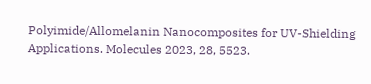Polyimide/Allomelanin Nanocomposites for UV-Shielding Applications. Molecules 2023, 28, 5523.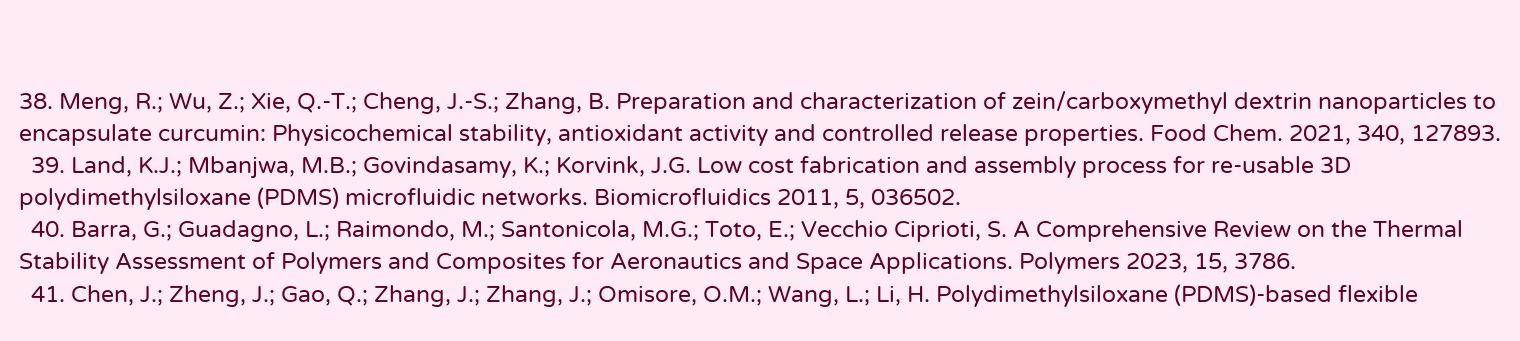38. Meng, R.; Wu, Z.; Xie, Q.-T.; Cheng, J.-S.; Zhang, B. Preparation and characterization of zein/carboxymethyl dextrin nanoparticles to encapsulate curcumin: Physicochemical stability, antioxidant activity and controlled release properties. Food Chem. 2021, 340, 127893.
  39. Land, K.J.; Mbanjwa, M.B.; Govindasamy, K.; Korvink, J.G. Low cost fabrication and assembly process for re-usable 3D polydimethylsiloxane (PDMS) microfluidic networks. Biomicrofluidics 2011, 5, 036502.
  40. Barra, G.; Guadagno, L.; Raimondo, M.; Santonicola, M.G.; Toto, E.; Vecchio Ciprioti, S. A Comprehensive Review on the Thermal Stability Assessment of Polymers and Composites for Aeronautics and Space Applications. Polymers 2023, 15, 3786.
  41. Chen, J.; Zheng, J.; Gao, Q.; Zhang, J.; Zhang, J.; Omisore, O.M.; Wang, L.; Li, H. Polydimethylsiloxane (PDMS)-based flexible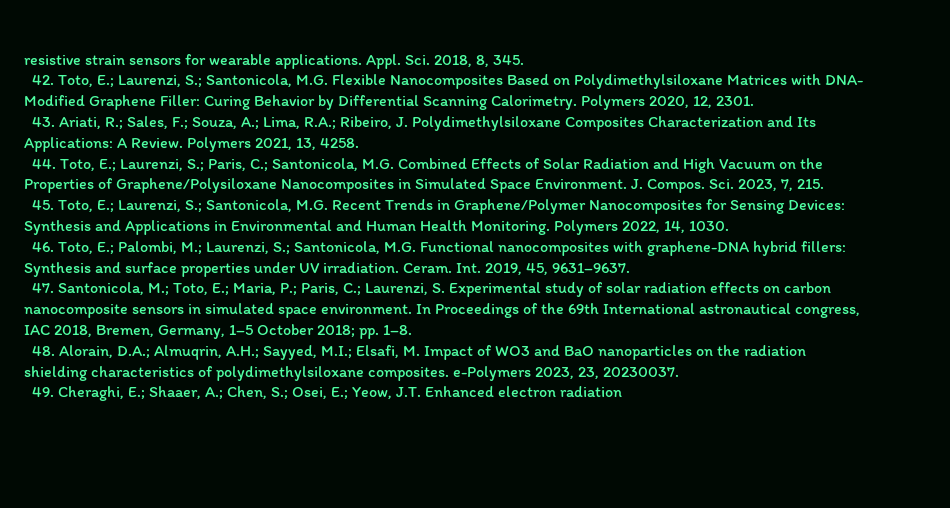resistive strain sensors for wearable applications. Appl. Sci. 2018, 8, 345.
  42. Toto, E.; Laurenzi, S.; Santonicola, M.G. Flexible Nanocomposites Based on Polydimethylsiloxane Matrices with DNA-Modified Graphene Filler: Curing Behavior by Differential Scanning Calorimetry. Polymers 2020, 12, 2301.
  43. Ariati, R.; Sales, F.; Souza, A.; Lima, R.A.; Ribeiro, J. Polydimethylsiloxane Composites Characterization and Its Applications: A Review. Polymers 2021, 13, 4258.
  44. Toto, E.; Laurenzi, S.; Paris, C.; Santonicola, M.G. Combined Effects of Solar Radiation and High Vacuum on the Properties of Graphene/Polysiloxane Nanocomposites in Simulated Space Environment. J. Compos. Sci. 2023, 7, 215.
  45. Toto, E.; Laurenzi, S.; Santonicola, M.G. Recent Trends in Graphene/Polymer Nanocomposites for Sensing Devices: Synthesis and Applications in Environmental and Human Health Monitoring. Polymers 2022, 14, 1030.
  46. Toto, E.; Palombi, M.; Laurenzi, S.; Santonicola, M.G. Functional nanocomposites with graphene-DNA hybrid fillers: Synthesis and surface properties under UV irradiation. Ceram. Int. 2019, 45, 9631–9637.
  47. Santonicola, M.; Toto, E.; Maria, P.; Paris, C.; Laurenzi, S. Experimental study of solar radiation effects on carbon nanocomposite sensors in simulated space environment. In Proceedings of the 69th International astronautical congress, IAC 2018, Bremen, Germany, 1–5 October 2018; pp. 1–8.
  48. Alorain, D.A.; Almuqrin, A.H.; Sayyed, M.I.; Elsafi, M. Impact of WO3 and BaO nanoparticles on the radiation shielding characteristics of polydimethylsiloxane composites. e-Polymers 2023, 23, 20230037.
  49. Cheraghi, E.; Shaaer, A.; Chen, S.; Osei, E.; Yeow, J.T. Enhanced electron radiation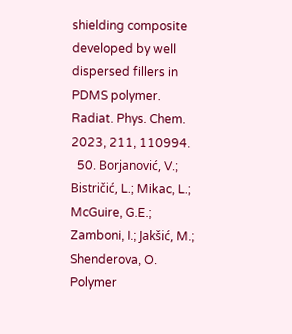shielding composite developed by well dispersed fillers in PDMS polymer. Radiat. Phys. Chem. 2023, 211, 110994.
  50. Borjanović, V.; Bistričić, L.; Mikac, L.; McGuire, G.E.; Zamboni, I.; Jakšić, M.; Shenderova, O. Polymer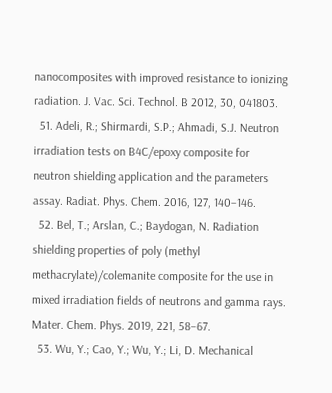nanocomposites with improved resistance to ionizing radiation. J. Vac. Sci. Technol. B 2012, 30, 041803.
  51. Adeli, R.; Shirmardi, S.P.; Ahmadi, S.J. Neutron irradiation tests on B4C/epoxy composite for neutron shielding application and the parameters assay. Radiat. Phys. Chem. 2016, 127, 140–146.
  52. Bel, T.; Arslan, C.; Baydogan, N. Radiation shielding properties of poly (methyl methacrylate)/colemanite composite for the use in mixed irradiation fields of neutrons and gamma rays. Mater. Chem. Phys. 2019, 221, 58–67.
  53. Wu, Y.; Cao, Y.; Wu, Y.; Li, D. Mechanical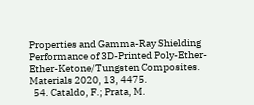Properties and Gamma-Ray Shielding Performance of 3D-Printed Poly-Ether-Ether-Ketone/Tungsten Composites. Materials 2020, 13, 4475.
  54. Cataldo, F.; Prata, M.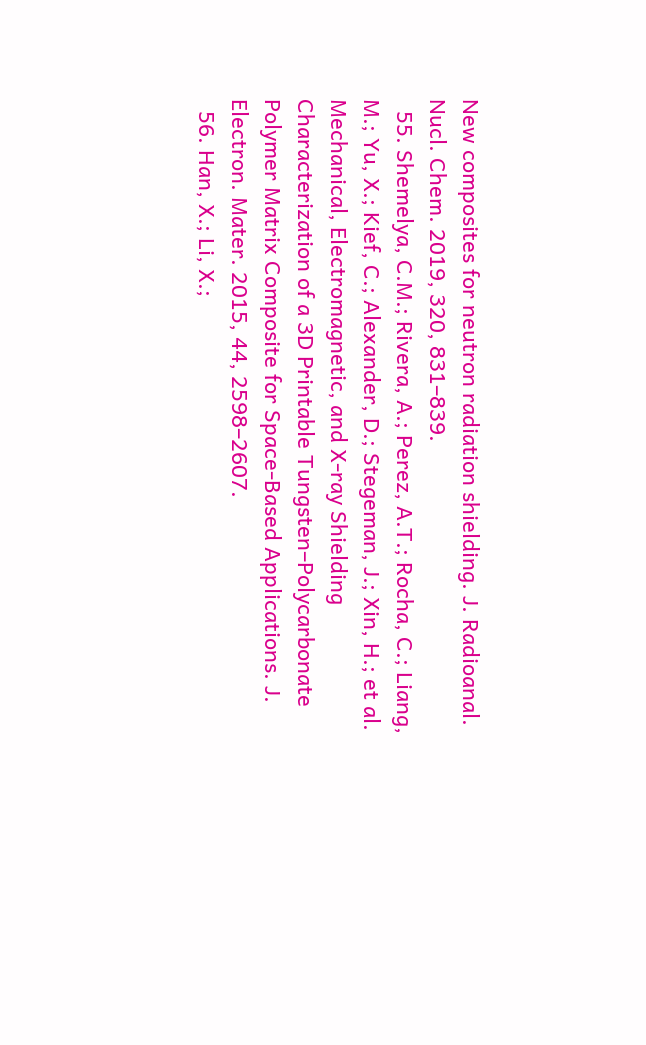New composites for neutron radiation shielding. J. Radioanal. Nucl. Chem. 2019, 320, 831–839.
  55. Shemelya, C.M.; Rivera, A.; Perez, A.T.; Rocha, C.; Liang, M.; Yu, X.; Kief, C.; Alexander, D.; Stegeman, J.; Xin, H.; et al. Mechanical, Electromagnetic, and X-ray Shielding Characterization of a 3D Printable Tungsten–Polycarbonate Polymer Matrix Composite for Space-Based Applications. J. Electron. Mater. 2015, 44, 2598–2607.
  56. Han, X.; Li, X.;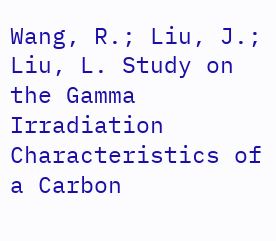Wang, R.; Liu, J.; Liu, L. Study on the Gamma Irradiation Characteristics of a Carbon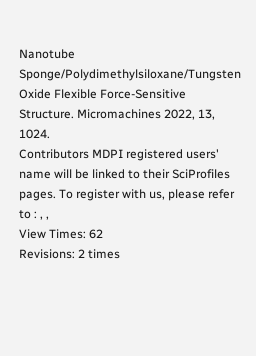Nanotube Sponge/Polydimethylsiloxane/Tungsten Oxide Flexible Force-Sensitive Structure. Micromachines 2022, 13, 1024.
Contributors MDPI registered users' name will be linked to their SciProfiles pages. To register with us, please refer to : , ,
View Times: 62
Revisions: 2 times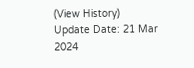(View History)
Update Date: 21 Mar 2024